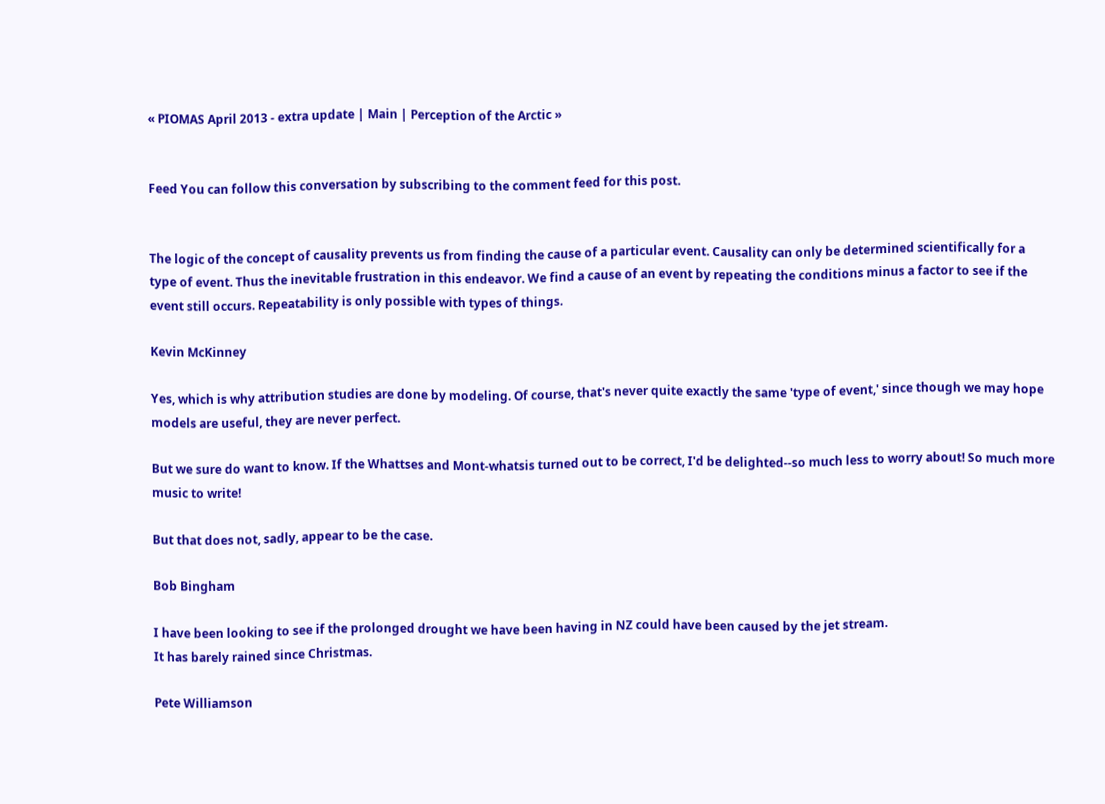« PIOMAS April 2013 - extra update | Main | Perception of the Arctic »


Feed You can follow this conversation by subscribing to the comment feed for this post.


The logic of the concept of causality prevents us from finding the cause of a particular event. Causality can only be determined scientifically for a type of event. Thus the inevitable frustration in this endeavor. We find a cause of an event by repeating the conditions minus a factor to see if the event still occurs. Repeatability is only possible with types of things.

Kevin McKinney

Yes, which is why attribution studies are done by modeling. Of course, that's never quite exactly the same 'type of event,' since though we may hope models are useful, they are never perfect.

But we sure do want to know. If the Whattses and Mont-whatsis turned out to be correct, I'd be delighted--so much less to worry about! So much more music to write!

But that does not, sadly, appear to be the case.

Bob Bingham

I have been looking to see if the prolonged drought we have been having in NZ could have been caused by the jet stream.
It has barely rained since Christmas.

Pete Williamson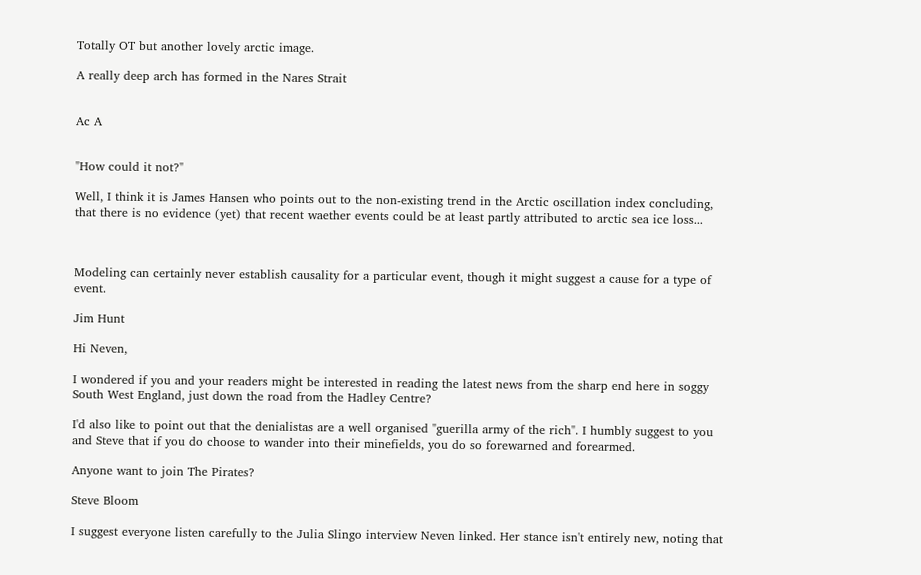Totally OT but another lovely arctic image.

A really deep arch has formed in the Nares Strait


Ac A


"How could it not?"

Well, I think it is James Hansen who points out to the non-existing trend in the Arctic oscillation index concluding, that there is no evidence (yet) that recent waether events could be at least partly attributed to arctic sea ice loss...



Modeling can certainly never establish causality for a particular event, though it might suggest a cause for a type of event.

Jim Hunt

Hi Neven,

I wondered if you and your readers might be interested in reading the latest news from the sharp end here in soggy South West England, just down the road from the Hadley Centre?

I'd also like to point out that the denialistas are a well organised "guerilla army of the rich". I humbly suggest to you and Steve that if you do choose to wander into their minefields, you do so forewarned and forearmed.

Anyone want to join The Pirates?

Steve Bloom

I suggest everyone listen carefully to the Julia Slingo interview Neven linked. Her stance isn't entirely new, noting that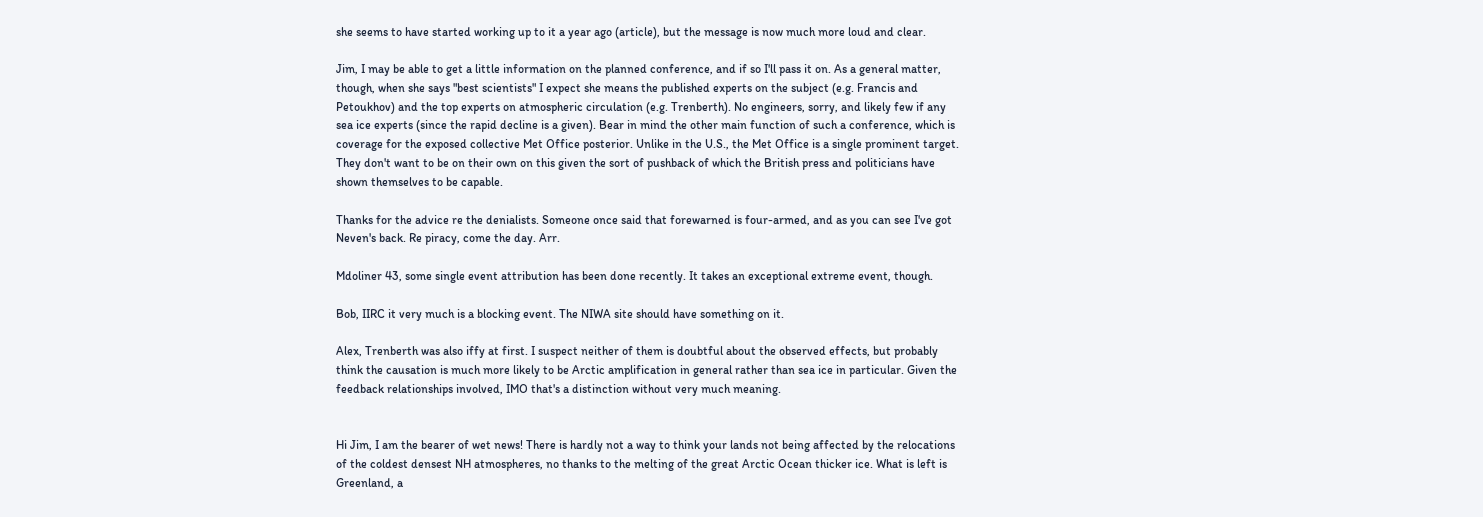she seems to have started working up to it a year ago (article), but the message is now much more loud and clear.

Jim, I may be able to get a little information on the planned conference, and if so I'll pass it on. As a general matter, though, when she says "best scientists" I expect she means the published experts on the subject (e.g. Francis and Petoukhov) and the top experts on atmospheric circulation (e.g. Trenberth). No engineers, sorry, and likely few if any sea ice experts (since the rapid decline is a given). Bear in mind the other main function of such a conference, which is coverage for the exposed collective Met Office posterior. Unlike in the U.S., the Met Office is a single prominent target. They don't want to be on their own on this given the sort of pushback of which the British press and politicians have shown themselves to be capable.

Thanks for the advice re the denialists. Someone once said that forewarned is four-armed, and as you can see I've got Neven's back. Re piracy, come the day. Arr.

Mdoliner 43, some single event attribution has been done recently. It takes an exceptional extreme event, though.

Bob, IIRC it very much is a blocking event. The NIWA site should have something on it.

Alex, Trenberth was also iffy at first. I suspect neither of them is doubtful about the observed effects, but probably think the causation is much more likely to be Arctic amplification in general rather than sea ice in particular. Given the feedback relationships involved, IMO that's a distinction without very much meaning.


Hi Jim, I am the bearer of wet news! There is hardly not a way to think your lands not being affected by the relocations of the coldest densest NH atmospheres, no thanks to the melting of the great Arctic Ocean thicker ice. What is left is Greenland, a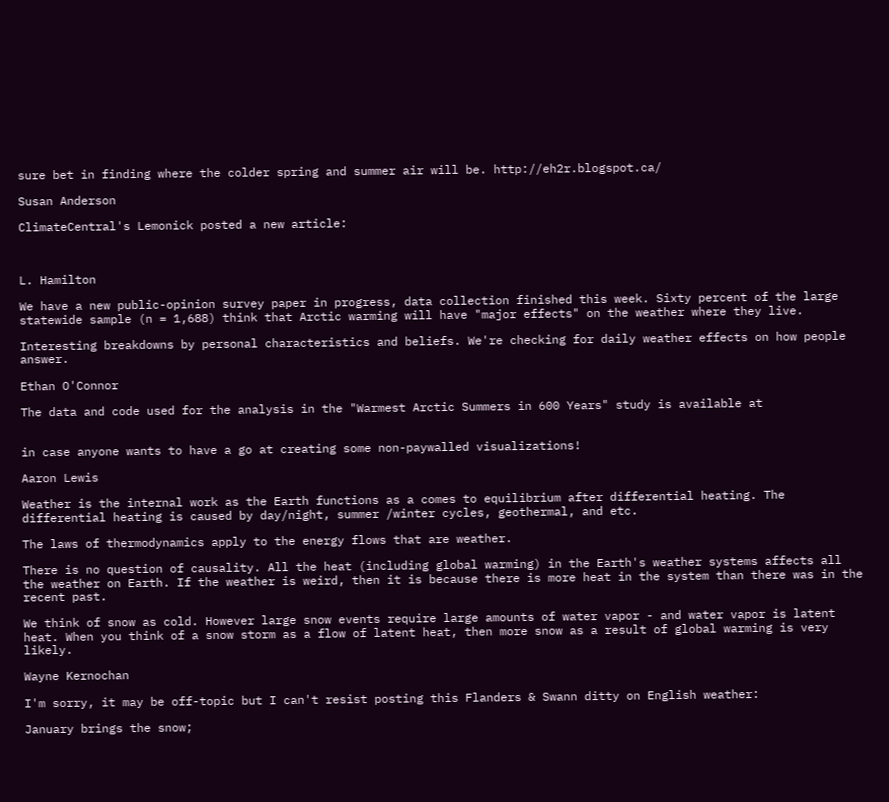sure bet in finding where the colder spring and summer air will be. http://eh2r.blogspot.ca/

Susan Anderson

ClimateCentral's Lemonick posted a new article:



L. Hamilton

We have a new public-opinion survey paper in progress, data collection finished this week. Sixty percent of the large statewide sample (n = 1,688) think that Arctic warming will have "major effects" on the weather where they live.

Interesting breakdowns by personal characteristics and beliefs. We're checking for daily weather effects on how people answer.

Ethan O'Connor

The data and code used for the analysis in the "Warmest Arctic Summers in 600 Years" study is available at


in case anyone wants to have a go at creating some non-paywalled visualizations!

Aaron Lewis

Weather is the internal work as the Earth functions as a comes to equilibrium after differential heating. The differential heating is caused by day/night, summer /winter cycles, geothermal, and etc.

The laws of thermodynamics apply to the energy flows that are weather.

There is no question of causality. All the heat (including global warming) in the Earth's weather systems affects all the weather on Earth. If the weather is weird, then it is because there is more heat in the system than there was in the recent past.

We think of snow as cold. However large snow events require large amounts of water vapor - and water vapor is latent heat. When you think of a snow storm as a flow of latent heat, then more snow as a result of global warming is very likely.

Wayne Kernochan

I'm sorry, it may be off-topic but I can't resist posting this Flanders & Swann ditty on English weather:

January brings the snow;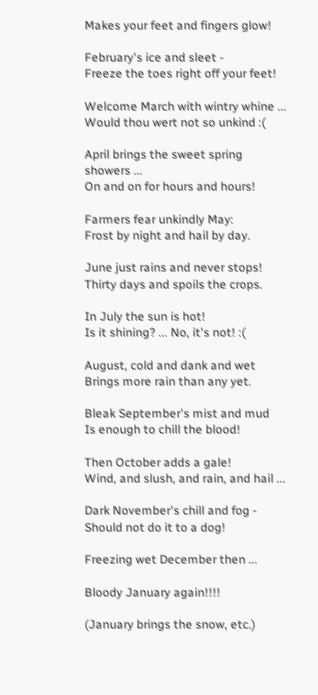Makes your feet and fingers glow!

February's ice and sleet -
Freeze the toes right off your feet!

Welcome March with wintry whine ...
Would thou wert not so unkind :(

April brings the sweet spring showers ...
On and on for hours and hours!

Farmers fear unkindly May:
Frost by night and hail by day.

June just rains and never stops!
Thirty days and spoils the crops.

In July the sun is hot!
Is it shining? ... No, it's not! :(

August, cold and dank and wet
Brings more rain than any yet.

Bleak September's mist and mud
Is enough to chill the blood!

Then October adds a gale!
Wind, and slush, and rain, and hail ...

Dark November's chill and fog -
Should not do it to a dog!

Freezing wet December then ...

Bloody January again!!!!

(January brings the snow, etc.)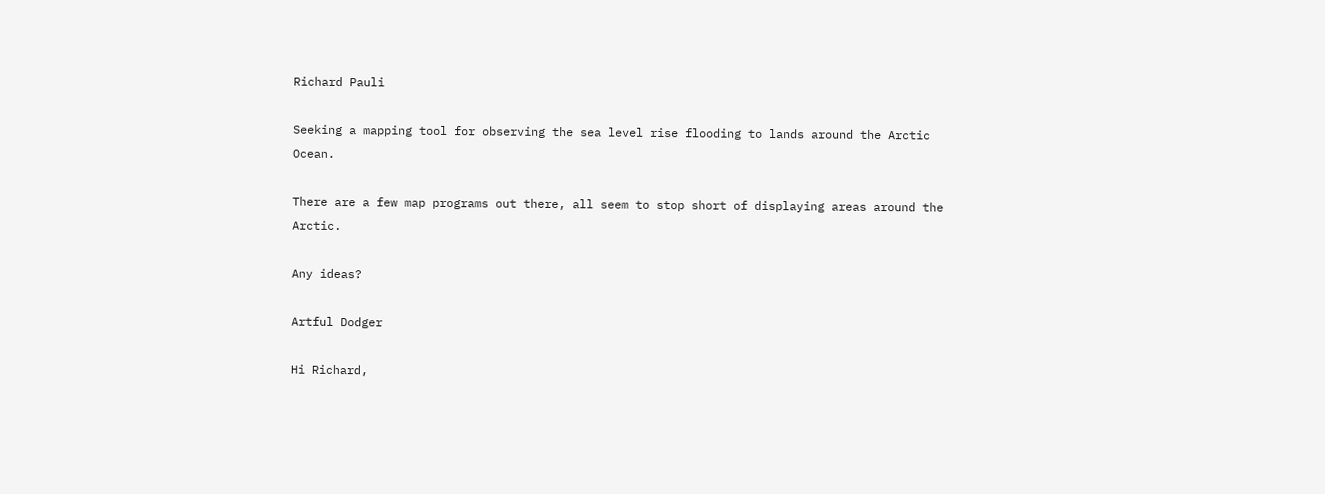Richard Pauli

Seeking a mapping tool for observing the sea level rise flooding to lands around the Arctic Ocean.

There are a few map programs out there, all seem to stop short of displaying areas around the Arctic.

Any ideas?

Artful Dodger

Hi Richard,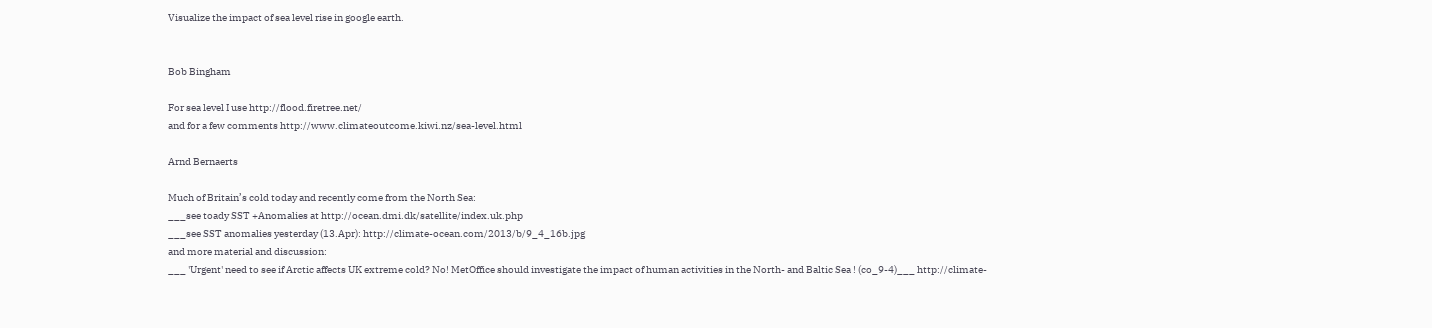Visualize the impact of sea level rise in google earth.


Bob Bingham

For sea level I use http://flood.firetree.net/
and for a few comments http://www.climateoutcome.kiwi.nz/sea-level.html

Arnd Bernaerts

Much of Britain’s cold today and recently come from the North Sea:
___see toady SST +Anomalies at http://ocean.dmi.dk/satellite/index.uk.php
___see SST anomalies yesterday (13.Apr): http://climate-ocean.com/2013/b/9_4_16b.jpg
and more material and discussion:
___ 'Urgent' need to see if Arctic affects UK extreme cold? No! MetOffice should investigate the impact of human activities in the North- and Baltic Sea ! (co_9-4)___ http://climate-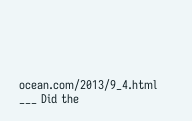ocean.com/2013/9_4.html
___ Did the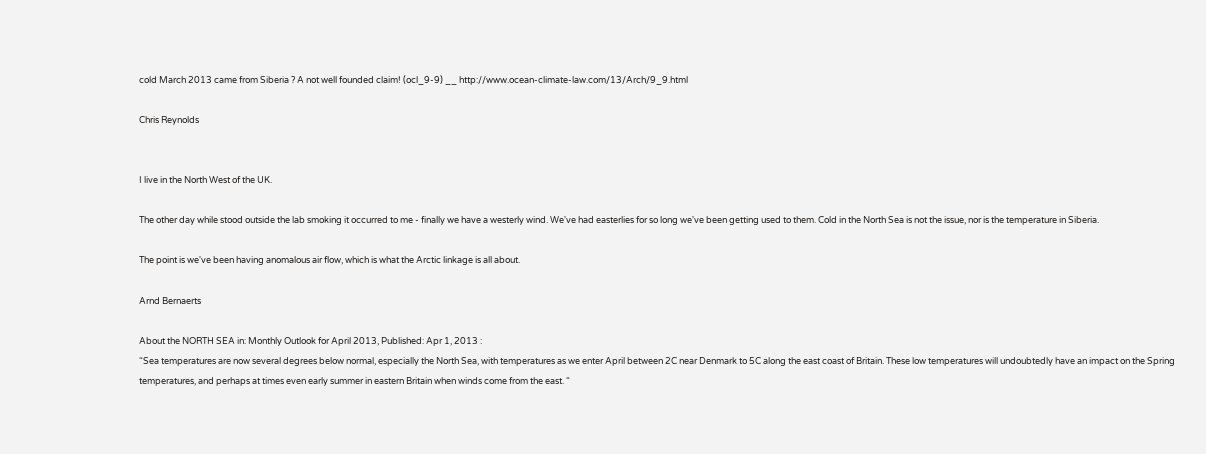cold March 2013 came from Siberia ? A not well founded claim! (ocl_9-9) __ http://www.ocean-climate-law.com/13/Arch/9_9.html

Chris Reynolds


I live in the North West of the UK.

The other day while stood outside the lab smoking it occurred to me - finally we have a westerly wind. We've had easterlies for so long we've been getting used to them. Cold in the North Sea is not the issue, nor is the temperature in Siberia.

The point is we've been having anomalous air flow, which is what the Arctic linkage is all about.

Arnd Bernaerts

About the NORTH SEA in: Monthly Outlook for April 2013, Published: Apr 1, 2013 :
“Sea temperatures are now several degrees below normal, especially the North Sea, with temperatures as we enter April between 2C near Denmark to 5C along the east coast of Britain. These low temperatures will undoubtedly have an impact on the Spring temperatures, and perhaps at times even early summer in eastern Britain when winds come from the east. “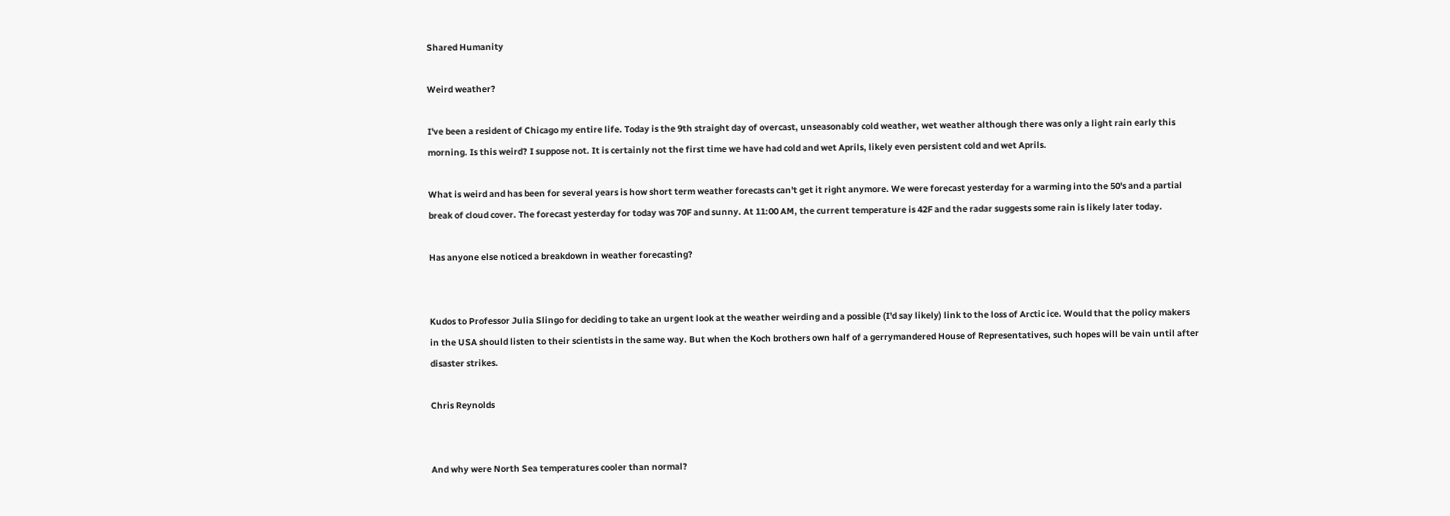Shared Humanity

Weird weather?

I've been a resident of Chicago my entire life. Today is the 9th straight day of overcast, unseasonably cold weather, wet weather although there was only a light rain early this morning. Is this weird? I suppose not. It is certainly not the first time we have had cold and wet Aprils, likely even persistent cold and wet Aprils.

What is weird and has been for several years is how short term weather forecasts can't get it right anymore. We were forecast yesterday for a warming into the 50's and a partial break of cloud cover. The forecast yesterday for today was 70F and sunny. At 11:00 AM, the current temperature is 42F and the radar suggests some rain is likely later today.

Has anyone else noticed a breakdown in weather forecasting?


Kudos to Professor Julia Slingo for deciding to take an urgent look at the weather weirding and a possible (I'd say likely) link to the loss of Arctic ice. Would that the policy makers in the USA should listen to their scientists in the same way. But when the Koch brothers own half of a gerrymandered House of Representatives, such hopes will be vain until after disaster strikes.

Chris Reynolds


And why were North Sea temperatures cooler than normal?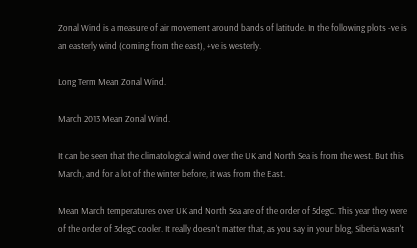Zonal Wind is a measure of air movement around bands of latitude. In the following plots -ve is an easterly wind (coming from the east), +ve is westerly.

Long Term Mean Zonal Wind.

March 2013 Mean Zonal Wind.

It can be seen that the climatological wind over the UK and North Sea is from the west. But this March, and for a lot of the winter before, it was from the East.

Mean March temperatures over UK and North Sea are of the order of 5degC. This year they were of the order of 3degC cooler. It really doesn't matter that, as you say in your blog, Siberia wasn't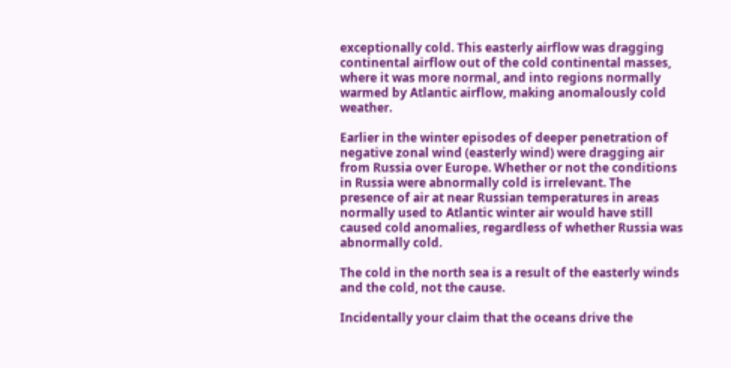exceptionally cold. This easterly airflow was dragging continental airflow out of the cold continental masses, where it was more normal, and into regions normally warmed by Atlantic airflow, making anomalously cold weather.

Earlier in the winter episodes of deeper penetration of negative zonal wind (easterly wind) were dragging air from Russia over Europe. Whether or not the conditions in Russia were abnormally cold is irrelevant. The presence of air at near Russian temperatures in areas normally used to Atlantic winter air would have still caused cold anomalies, regardless of whether Russia was abnormally cold.

The cold in the north sea is a result of the easterly winds and the cold, not the cause.

Incidentally your claim that the oceans drive the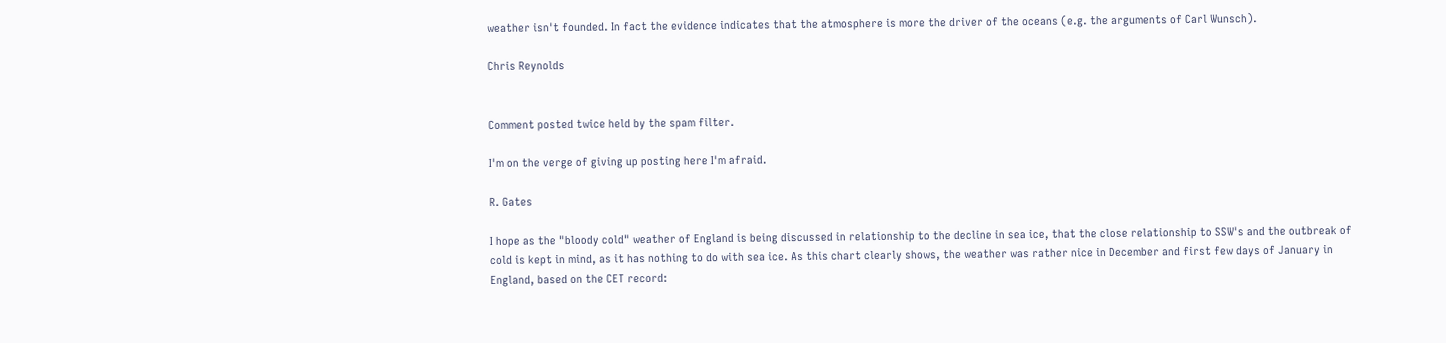weather isn't founded. In fact the evidence indicates that the atmosphere is more the driver of the oceans (e.g. the arguments of Carl Wunsch).

Chris Reynolds


Comment posted twice held by the spam filter.

I'm on the verge of giving up posting here I'm afraid.

R. Gates

I hope as the "bloody cold" weather of England is being discussed in relationship to the decline in sea ice, that the close relationship to SSW's and the outbreak of cold is kept in mind, as it has nothing to do with sea ice. As this chart clearly shows, the weather was rather nice in December and first few days of January in England, based on the CET record: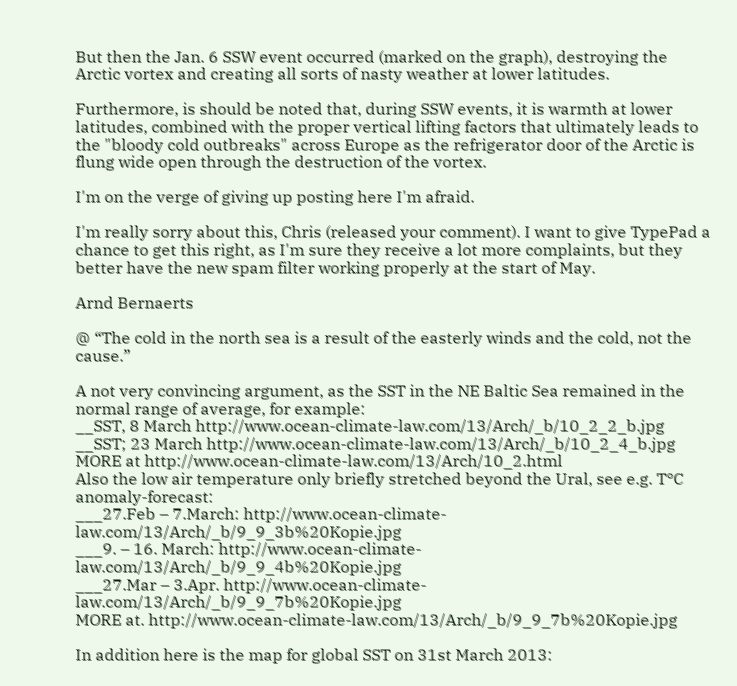But then the Jan. 6 SSW event occurred (marked on the graph), destroying the Arctic vortex and creating all sorts of nasty weather at lower latitudes.

Furthermore, is should be noted that, during SSW events, it is warmth at lower latitudes, combined with the proper vertical lifting factors that ultimately leads to the "bloody cold outbreaks" across Europe as the refrigerator door of the Arctic is flung wide open through the destruction of the vortex.

I'm on the verge of giving up posting here I'm afraid.

I'm really sorry about this, Chris (released your comment). I want to give TypePad a chance to get this right, as I'm sure they receive a lot more complaints, but they better have the new spam filter working properly at the start of May.

Arnd Bernaerts

@ “The cold in the north sea is a result of the easterly winds and the cold, not the cause.”

A not very convincing argument, as the SST in the NE Baltic Sea remained in the normal range of average, for example:
__SST, 8 March http://www.ocean-climate-law.com/13/Arch/_b/10_2_2_b.jpg
__SST; 23 March http://www.ocean-climate-law.com/13/Arch/_b/10_2_4_b.jpg
MORE at http://www.ocean-climate-law.com/13/Arch/10_2.html
Also the low air temperature only briefly stretched beyond the Ural, see e.g. T°C anomaly-forecast:
___27.Feb – 7.March: http://www.ocean-climate-law.com/13/Arch/_b/9_9_3b%20Kopie.jpg
___9. – 16. March: http://www.ocean-climate-law.com/13/Arch/_b/9_9_4b%20Kopie.jpg
___27.Mar – 3.Apr. http://www.ocean-climate-law.com/13/Arch/_b/9_9_7b%20Kopie.jpg
MORE at. http://www.ocean-climate-law.com/13/Arch/_b/9_9_7b%20Kopie.jpg

In addition here is the map for global SST on 31st March 2013: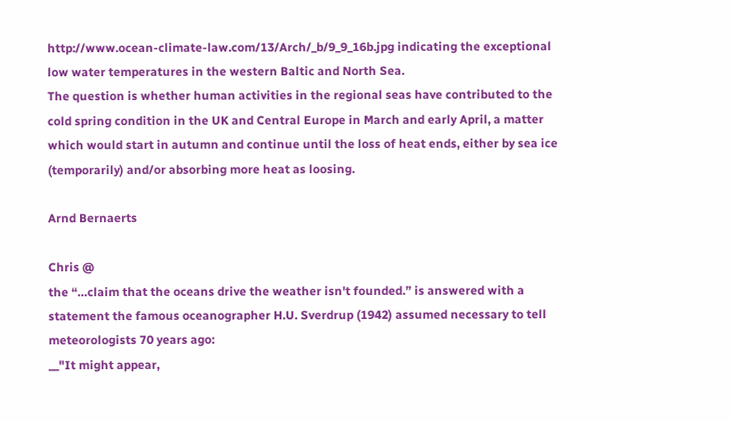http://www.ocean-climate-law.com/13/Arch/_b/9_9_16b.jpg indicating the exceptional low water temperatures in the western Baltic and North Sea.
The question is whether human activities in the regional seas have contributed to the cold spring condition in the UK and Central Europe in March and early April, a matter which would start in autumn and continue until the loss of heat ends, either by sea ice (temporarily) and/or absorbing more heat as loosing.

Arnd Bernaerts

Chris @
the “…claim that the oceans drive the weather isn't founded.” is answered with a statement the famous oceanographer H.U. Sverdrup (1942) assumed necessary to tell meteorologists 70 years ago:
__"It might appear,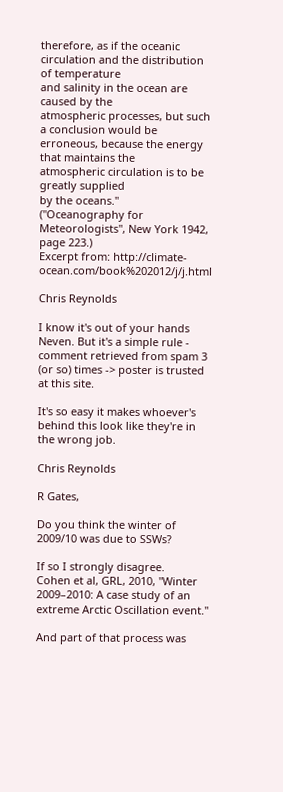therefore, as if the oceanic
circulation and the distribution of temperature
and salinity in the ocean are caused by the
atmospheric processes, but such a conclusion would be
erroneous, because the energy that maintains the
atmospheric circulation is to be greatly supplied
by the oceans."
("Oceanography for Meteorologists", New York 1942, page 223.)
Excerpt from: http://climate-ocean.com/book%202012/j/j.html

Chris Reynolds

I know it's out of your hands Neven. But it's a simple rule - comment retrieved from spam 3 (or so) times -> poster is trusted at this site.

It's so easy it makes whoever's behind this look like they're in the wrong job.

Chris Reynolds

R Gates,

Do you think the winter of 2009/10 was due to SSWs?

If so I strongly disagree.
Cohen et al, GRL, 2010, "Winter 2009–2010: A case study of an extreme Arctic Oscillation event."

And part of that process was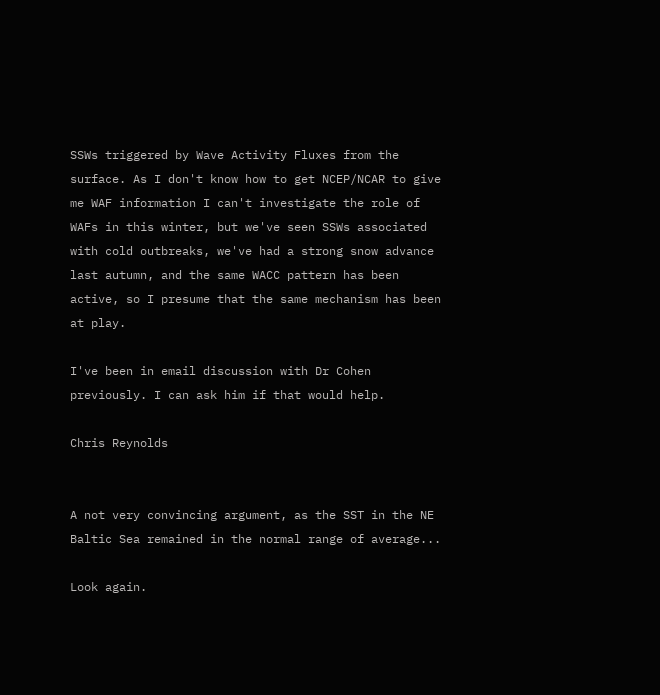SSWs triggered by Wave Activity Fluxes from the surface. As I don't know how to get NCEP/NCAR to give me WAF information I can't investigate the role of WAFs in this winter, but we've seen SSWs associated with cold outbreaks, we've had a strong snow advance last autumn, and the same WACC pattern has been active, so I presume that the same mechanism has been at play.

I've been in email discussion with Dr Cohen previously. I can ask him if that would help.

Chris Reynolds


A not very convincing argument, as the SST in the NE Baltic Sea remained in the normal range of average...

Look again.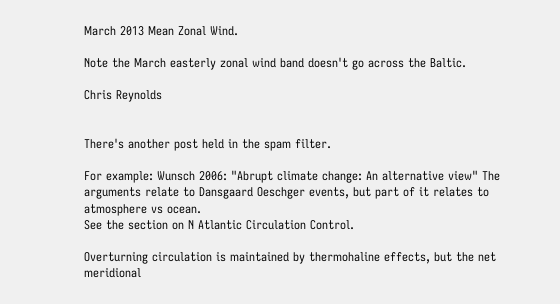March 2013 Mean Zonal Wind.

Note the March easterly zonal wind band doesn't go across the Baltic.

Chris Reynolds


There's another post held in the spam filter.

For example: Wunsch 2006: "Abrupt climate change: An alternative view" The arguments relate to Dansgaard Oeschger events, but part of it relates to atmosphere vs ocean.
See the section on N Atlantic Circulation Control.

Overturning circulation is maintained by thermohaline effects, but the net meridional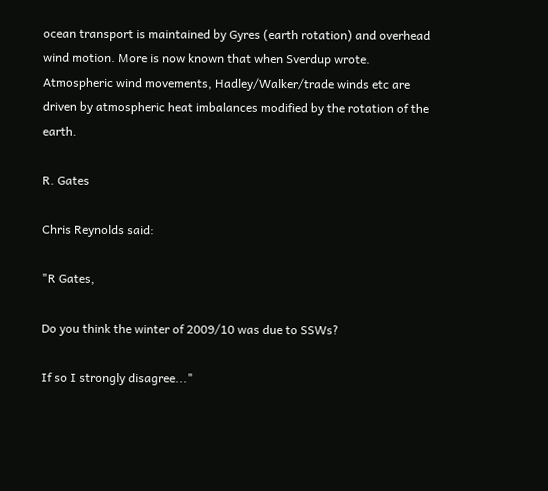ocean transport is maintained by Gyres (earth rotation) and overhead wind motion. More is now known that when Sverdup wrote. Atmospheric wind movements, Hadley/Walker/trade winds etc are driven by atmospheric heat imbalances modified by the rotation of the earth.

R. Gates

Chris Reynolds said:

"R Gates,

Do you think the winter of 2009/10 was due to SSWs?

If so I strongly disagree..."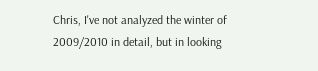Chris, I've not analyzed the winter of 2009/2010 in detail, but in looking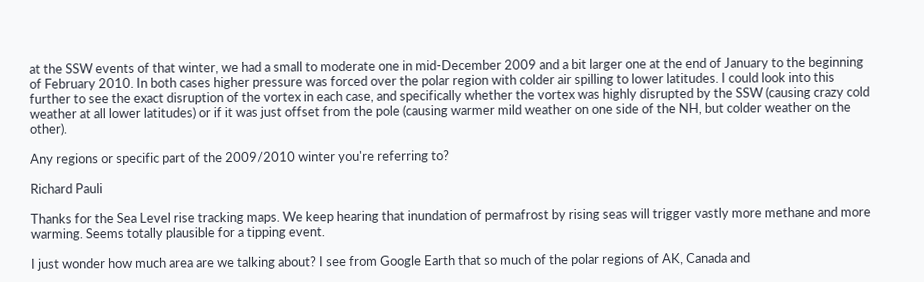at the SSW events of that winter, we had a small to moderate one in mid-December 2009 and a bit larger one at the end of January to the beginning of February 2010. In both cases higher pressure was forced over the polar region with colder air spilling to lower latitudes. I could look into this further to see the exact disruption of the vortex in each case, and specifically whether the vortex was highly disrupted by the SSW (causing crazy cold weather at all lower latitudes) or if it was just offset from the pole (causing warmer mild weather on one side of the NH, but colder weather on the other).

Any regions or specific part of the 2009/2010 winter you're referring to?

Richard Pauli

Thanks for the Sea Level rise tracking maps. We keep hearing that inundation of permafrost by rising seas will trigger vastly more methane and more warming. Seems totally plausible for a tipping event.

I just wonder how much area are we talking about? I see from Google Earth that so much of the polar regions of AK, Canada and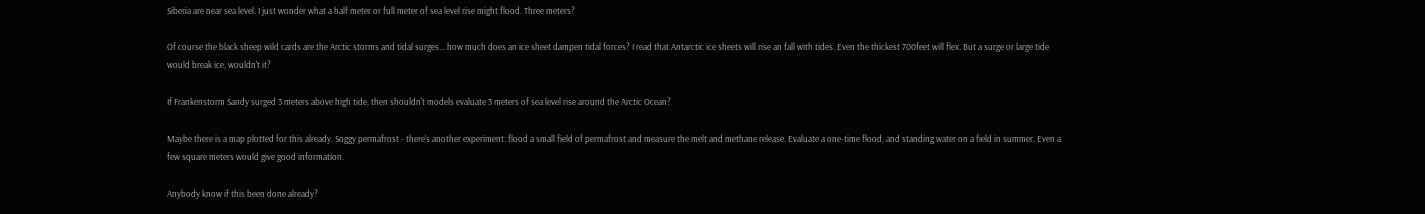Siberia are near sea level. I just wonder what a half meter or full meter of sea level rise might flood. Three meters?

Of course the black sheep wild cards are the Arctic storms and tidal surges... how much does an ice sheet dampen tidal forces? I read that Antarctic ice sheets will rise an fall with tides. Even the thickest 700feet will flex. But a surge or large tide would break ice, wouldn't it?

If Frankenstorm Sandy surged 3 meters above high tide, then shouldn't models evaluate 3 meters of sea level rise around the Arctic Ocean?

Maybe there is a map plotted for this already. Soggy permafrost - there's another experiment: flood a small field of permafrost and measure the melt and methane release. Evaluate a one-time flood, and standing water on a field in summer. Even a few square meters would give good information.

Anybody know if this been done already?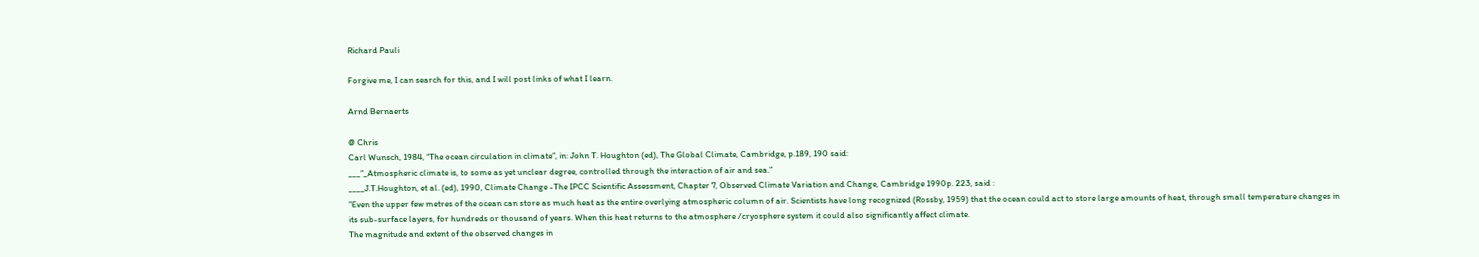Richard Pauli

Forgive me, I can search for this, and I will post links of what I learn.

Arnd Bernaerts

@ Chris
Carl Wunsch, 1984, “The ocean circulation in climate”, in: John T. Houghton (ed), The Global Climate, Cambridge, p.189, 190 said:
___”_Atmospheric climate is, to some as yet unclear degree, controlled through the interaction of air and sea.”
____J.T.Houghton, et al. (ed), 1990, Climate Change -The IPCC Scientific Assessment, Chapter 7, Observed Climate Variation and Change, Cambridge 1990p. 223, said :
”Even the upper few metres of the ocean can store as much heat as the entire overlying atmospheric column of air. Scientists have long recognized (Rossby, 1959) that the ocean could act to store large amounts of heat, through small temperature changes in its sub-surface layers, for hundreds or thousand of years. When this heat returns to the atmosphere /cryosphere system it could also significantly affect climate.
The magnitude and extent of the observed changes in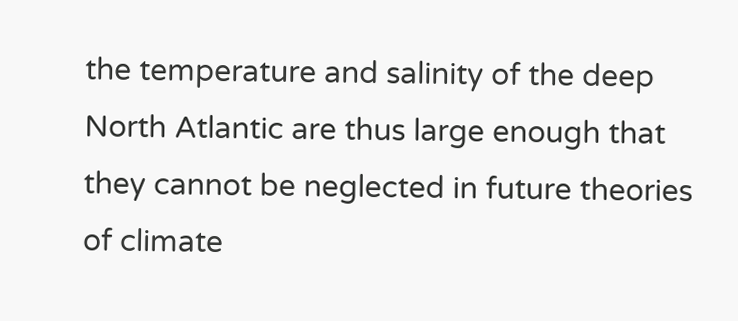the temperature and salinity of the deep North Atlantic are thus large enough that they cannot be neglected in future theories of climate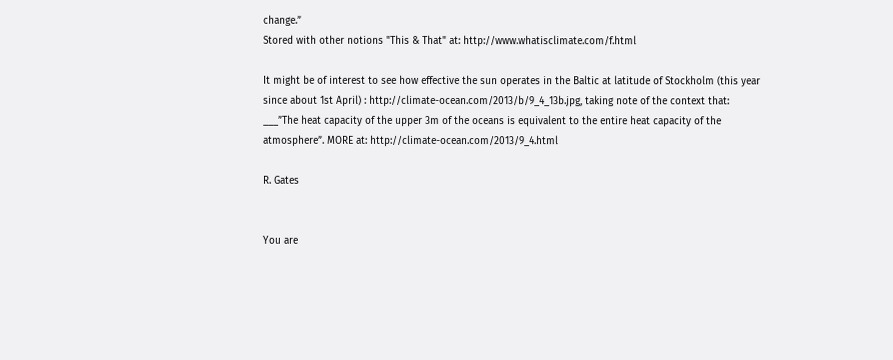change.”
Stored with other notions "This & That" at: http://www.whatisclimate.com/f.html

It might be of interest to see how effective the sun operates in the Baltic at latitude of Stockholm (this year since about 1st April) : http://climate-ocean.com/2013/b/9_4_13b.jpg, taking note of the context that:
___”The heat capacity of the upper 3m of the oceans is equivalent to the entire heat capacity of the atmosphere”. MORE at: http://climate-ocean.com/2013/9_4.html

R. Gates


You are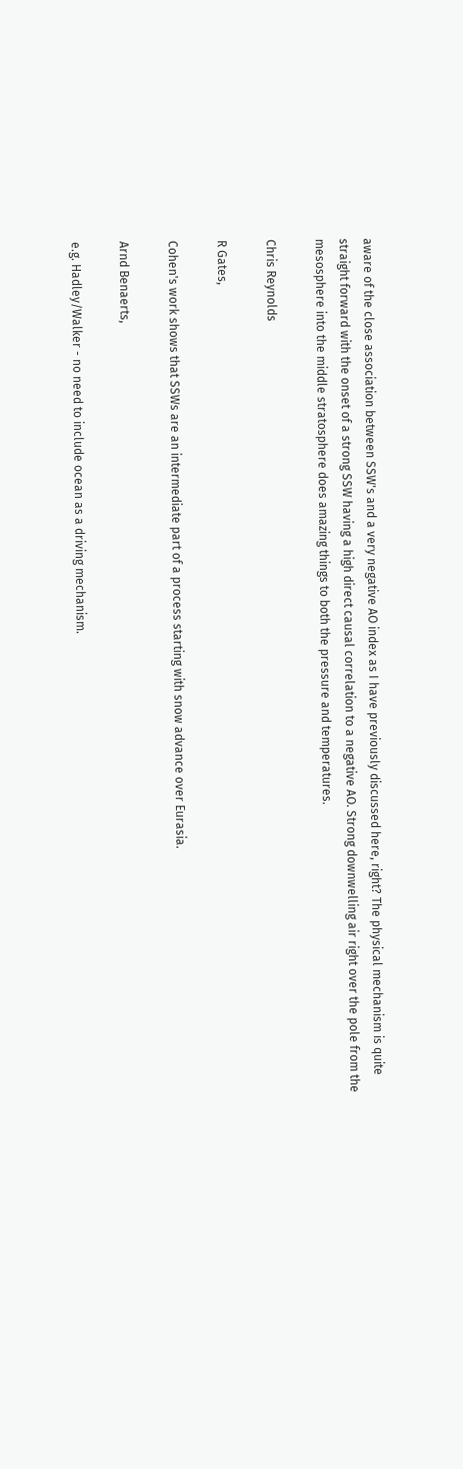aware of the close association between SSW's and a very negative AO index as I have previously discussed here, right? The physical mechanism is quite straight forward with the onset of a strong SSW having a high direct causal correlation to a negative AO. Strong downwelling air right over the pole from the mesosphere into the middle stratosphere does amazing things to both the pressure and temperatures.

Chris Reynolds

R Gates,

Cohen's work shows that SSWs are an intermediate part of a process starting with snow advance over Eurasia.

Arnd Benaerts,

e.g. Hadley/Walker - no need to include ocean as a driving mechanism.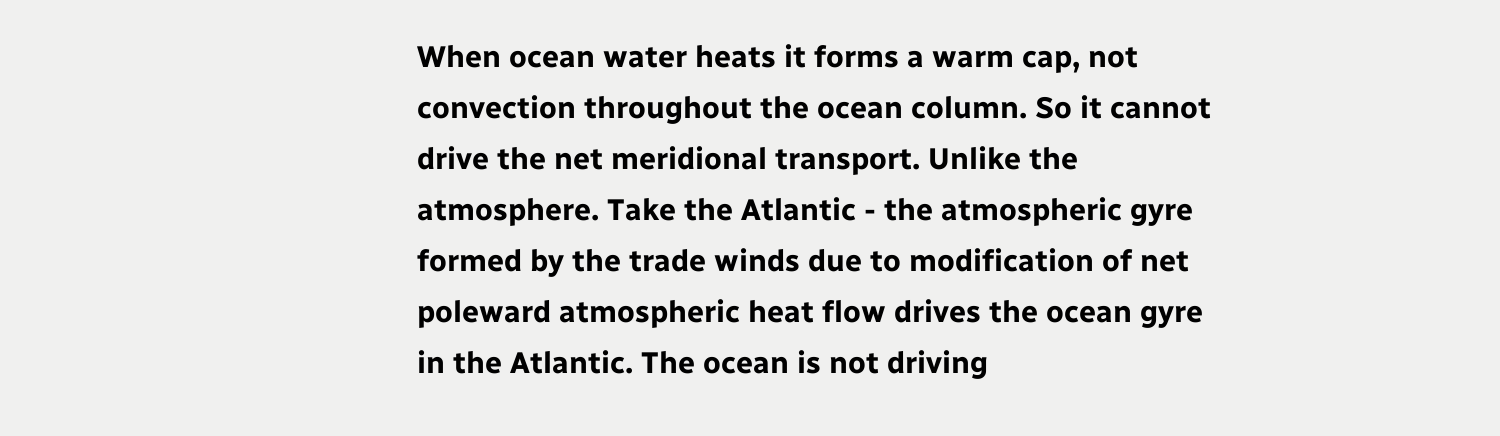When ocean water heats it forms a warm cap, not convection throughout the ocean column. So it cannot drive the net meridional transport. Unlike the atmosphere. Take the Atlantic - the atmospheric gyre formed by the trade winds due to modification of net poleward atmospheric heat flow drives the ocean gyre in the Atlantic. The ocean is not driving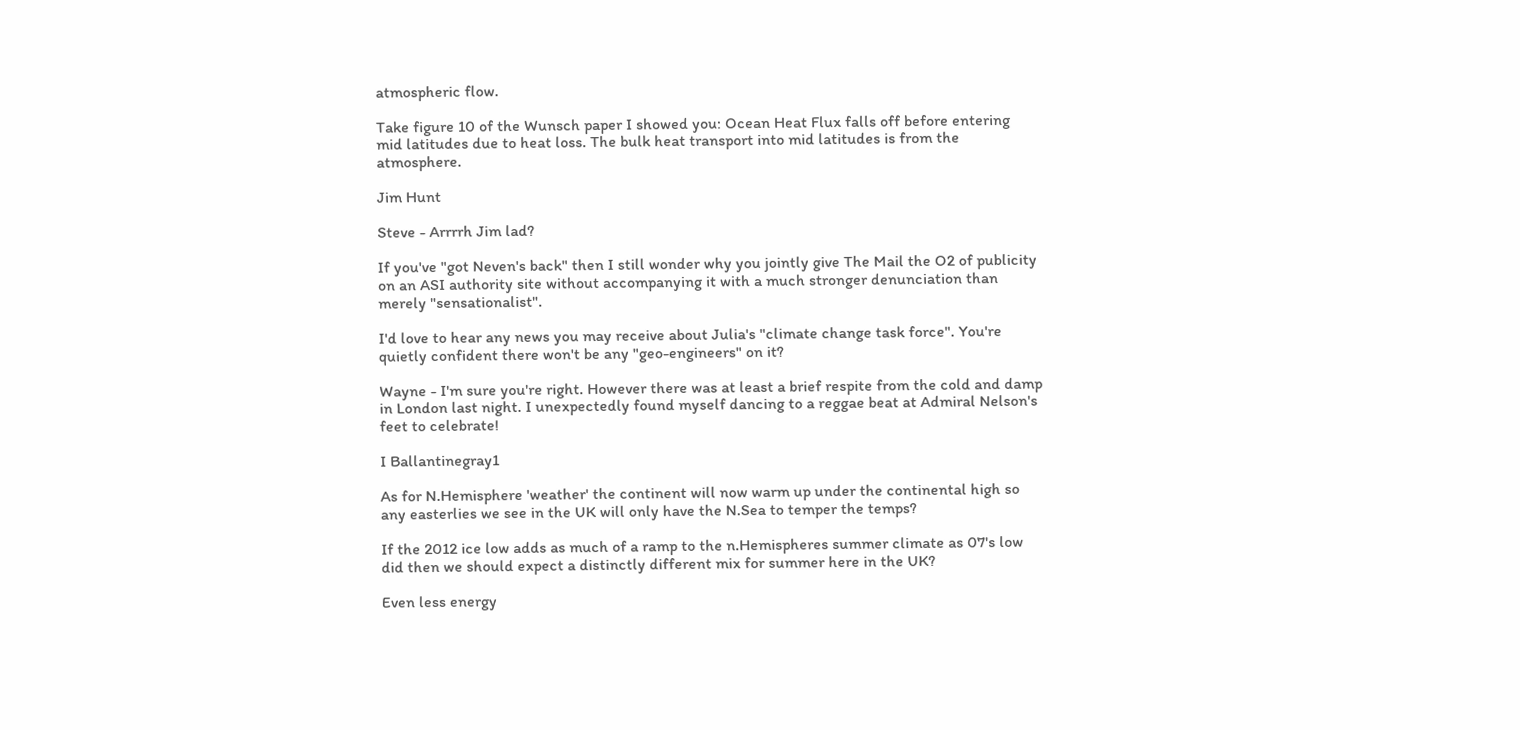atmospheric flow.

Take figure 10 of the Wunsch paper I showed you: Ocean Heat Flux falls off before entering mid latitudes due to heat loss. The bulk heat transport into mid latitudes is from the atmosphere.

Jim Hunt

Steve - Arrrrh Jim lad?

If you've "got Neven's back" then I still wonder why you jointly give The Mail the O2 of publicity on an ASI authority site without accompanying it with a much stronger denunciation than merely "sensationalist".

I'd love to hear any news you may receive about Julia's "climate change task force". You're quietly confident there won't be any "geo-engineers" on it?

Wayne - I'm sure you're right. However there was at least a brief respite from the cold and damp in London last night. I unexpectedly found myself dancing to a reggae beat at Admiral Nelson's feet to celebrate!

I Ballantinegray1

As for N.Hemisphere 'weather' the continent will now warm up under the continental high so any easterlies we see in the UK will only have the N.Sea to temper the temps?

If the 2012 ice low adds as much of a ramp to the n.Hemispheres summer climate as 07's low did then we should expect a distinctly different mix for summer here in the UK?

Even less energy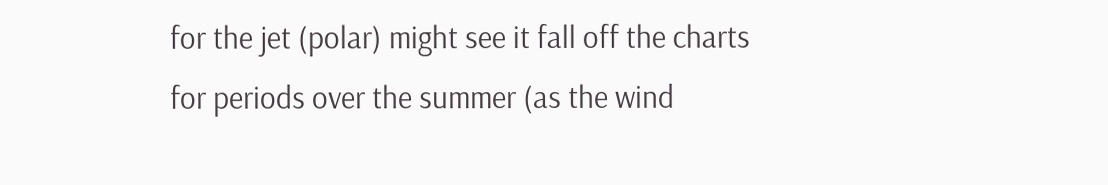for the jet (polar) might see it fall off the charts for periods over the summer (as the wind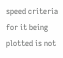speed criteria for it being plotted is not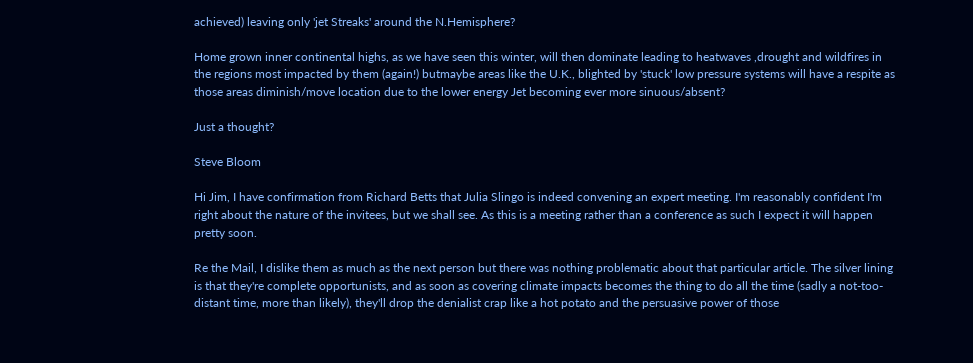achieved) leaving only 'jet Streaks' around the N.Hemisphere?

Home grown inner continental highs, as we have seen this winter, will then dominate leading to heatwaves ,drought and wildfires in the regions most impacted by them (again!) butmaybe areas like the U.K., blighted by 'stuck' low pressure systems will have a respite as those areas diminish/move location due to the lower energy Jet becoming ever more sinuous/absent?

Just a thought?

Steve Bloom

Hi Jim, I have confirmation from Richard Betts that Julia Slingo is indeed convening an expert meeting. I'm reasonably confident I'm right about the nature of the invitees, but we shall see. As this is a meeting rather than a conference as such I expect it will happen pretty soon.

Re the Mail, I dislike them as much as the next person but there was nothing problematic about that particular article. The silver lining is that they're complete opportunists, and as soon as covering climate impacts becomes the thing to do all the time (sadly a not-too-distant time, more than likely), they'll drop the denialist crap like a hot potato and the persuasive power of those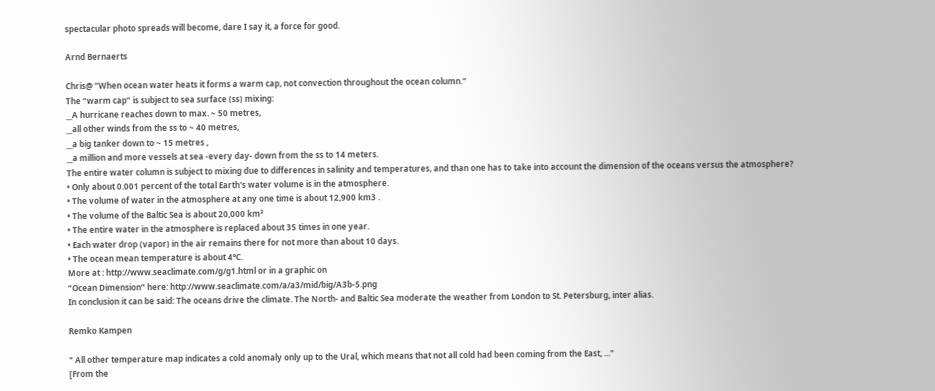spectacular photo spreads will become, dare I say it, a force for good.

Arnd Bernaerts

Chris@ “When ocean water heats it forms a warm cap, not convection throughout the ocean column.”
The “warm cap” is subject to sea surface (ss) mixing:
__A hurricane reaches down to max. ~ 50 metres,
__all other winds from the ss to ~ 40 metres,
__a big tanker down to ~ 15 metres ,
__a million and more vessels at sea -every day- down from the ss to 14 meters.
The entire water column is subject to mixing due to differences in salinity and temperatures, and than one has to take into account the dimension of the oceans versus the atmosphere?
• Only about 0.001 percent of the total Earth's water volume is in the atmosphere.
• The volume of water in the atmosphere at any one time is about 12,900 km3 .
• The volume of the Baltic Sea is about 20,000 km³
• The entire water in the atmosphere is replaced about 35 times in one year.
• Each water drop (vapor) in the air remains there for not more than about 10 days.
• The ocean mean temperature is about 4°C.
More at : http://www.seaclimate.com/g/g1.html or in a graphic on
“Ocean Dimension” here: http://www.seaclimate.com/a/a3/mid/big/A3b-5.png
In conclusion it can be said: The oceans drive the climate. The North- and Baltic Sea moderate the weather from London to St. Petersburg, inter alias.

Remko Kampen

" All other temperature map indicates a cold anomaly only up to the Ural, which means that not all cold had been coming from the East, ..."
[From the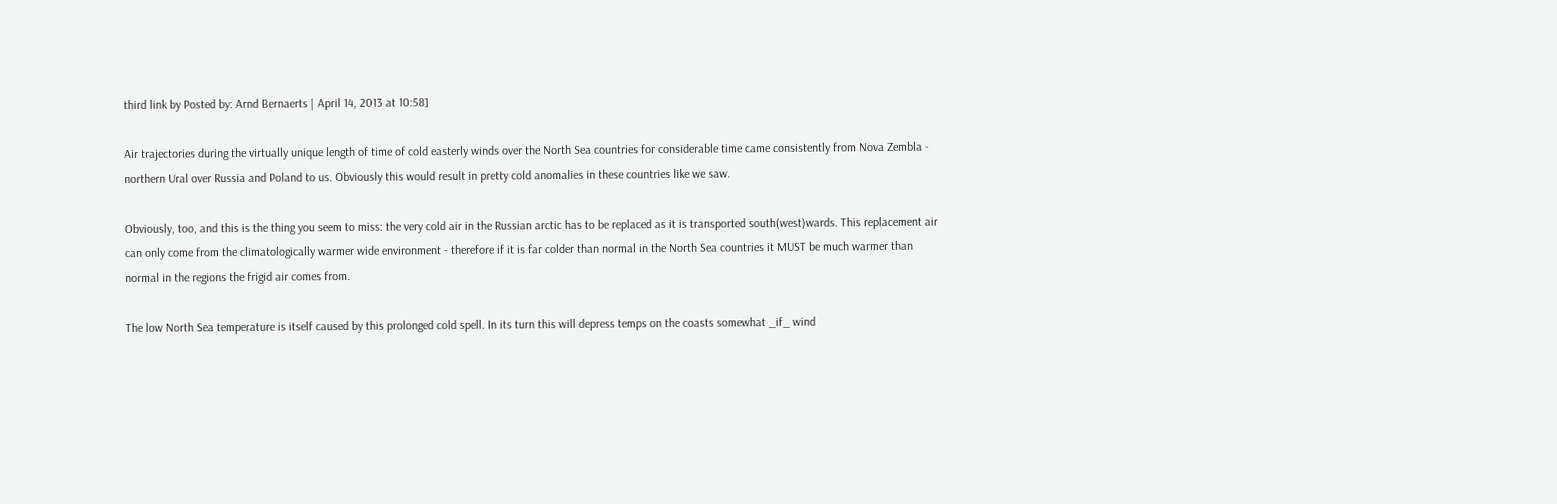third link by Posted by: Arnd Bernaerts | April 14, 2013 at 10:58]

Air trajectories during the virtually unique length of time of cold easterly winds over the North Sea countries for considerable time came consistently from Nova Zembla - northern Ural over Russia and Poland to us. Obviously this would result in pretty cold anomalies in these countries like we saw.

Obviously, too, and this is the thing you seem to miss: the very cold air in the Russian arctic has to be replaced as it is transported south(west)wards. This replacement air can only come from the climatologically warmer wide environment - therefore if it is far colder than normal in the North Sea countries it MUST be much warmer than normal in the regions the frigid air comes from.

The low North Sea temperature is itself caused by this prolonged cold spell. In its turn this will depress temps on the coasts somewhat _if_ wind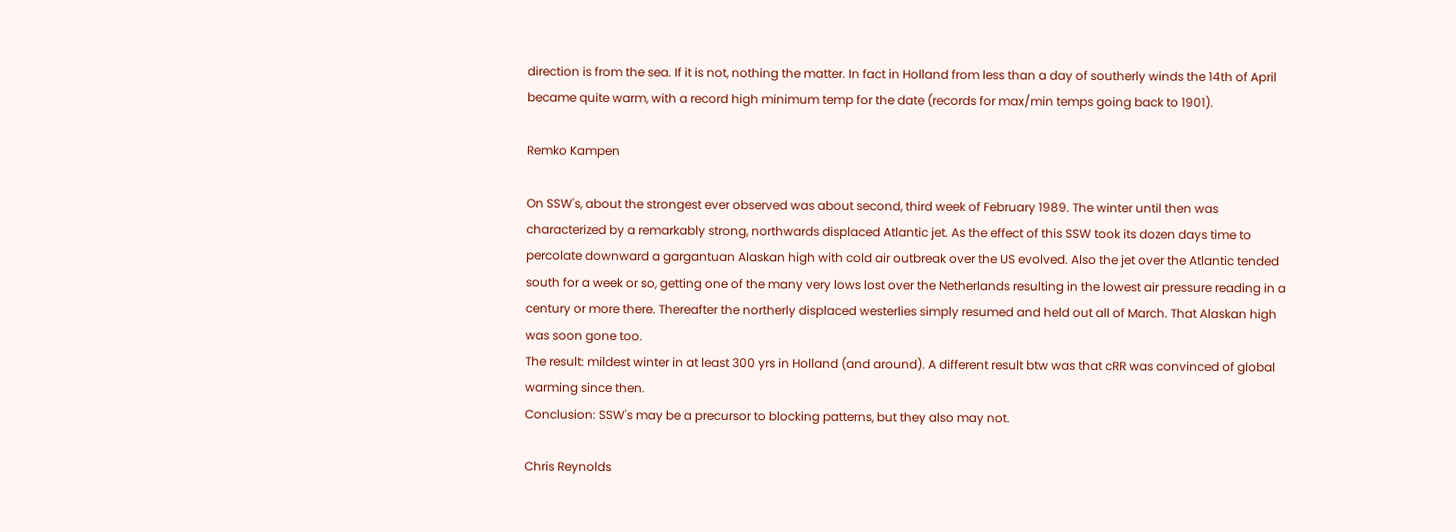direction is from the sea. If it is not, nothing the matter. In fact in Holland from less than a day of southerly winds the 14th of April became quite warm, with a record high minimum temp for the date (records for max/min temps going back to 1901).

Remko Kampen

On SSW's, about the strongest ever observed was about second, third week of February 1989. The winter until then was characterized by a remarkably strong, northwards displaced Atlantic jet. As the effect of this SSW took its dozen days time to percolate downward a gargantuan Alaskan high with cold air outbreak over the US evolved. Also the jet over the Atlantic tended south for a week or so, getting one of the many very lows lost over the Netherlands resulting in the lowest air pressure reading in a century or more there. Thereafter the northerly displaced westerlies simply resumed and held out all of March. That Alaskan high was soon gone too.
The result: mildest winter in at least 300 yrs in Holland (and around). A different result btw was that cRR was convinced of global warming since then.
Conclusion: SSW's may be a precursor to blocking patterns, but they also may not.

Chris Reynolds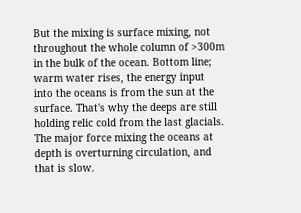But the mixing is surface mixing, not throughout the whole column of >300m in the bulk of the ocean. Bottom line; warm water rises, the energy input into the oceans is from the sun at the surface. That's why the deeps are still holding relic cold from the last glacials. The major force mixing the oceans at depth is overturning circulation, and that is slow.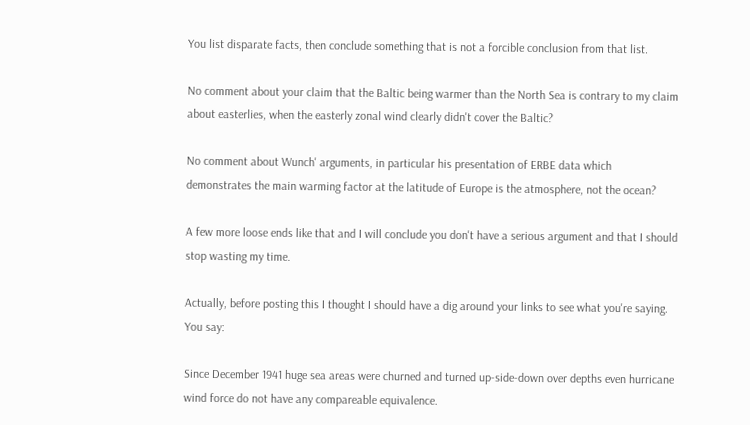You list disparate facts, then conclude something that is not a forcible conclusion from that list.

No comment about your claim that the Baltic being warmer than the North Sea is contrary to my claim about easterlies, when the easterly zonal wind clearly didn't cover the Baltic?

No comment about Wunch' arguments, in particular his presentation of ERBE data which demonstrates the main warming factor at the latitude of Europe is the atmosphere, not the ocean?

A few more loose ends like that and I will conclude you don't have a serious argument and that I should stop wasting my time.

Actually, before posting this I thought I should have a dig around your links to see what you're saying. You say:

Since December 1941 huge sea areas were churned and turned up-side-down over depths even hurricane wind force do not have any compareable equivalence.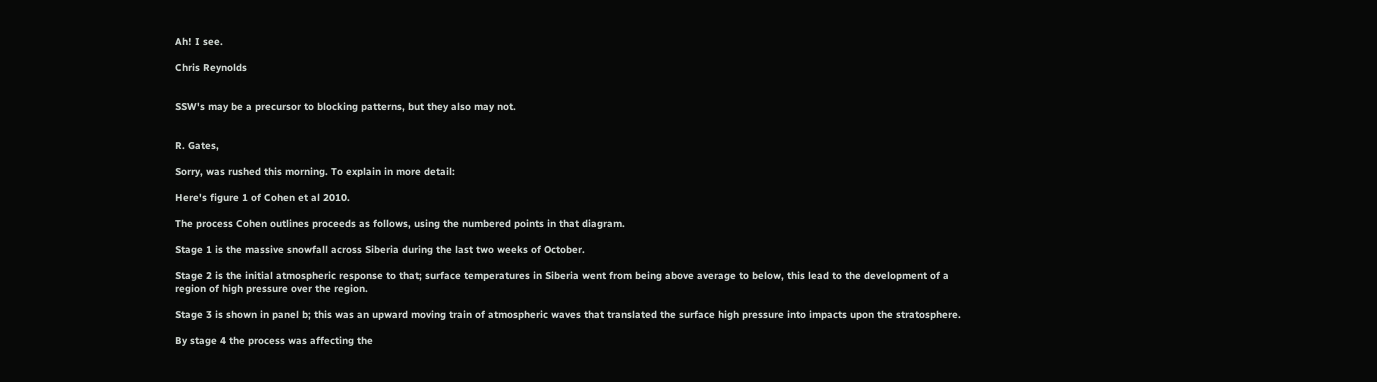Ah! I see.

Chris Reynolds


SSW's may be a precursor to blocking patterns, but they also may not.


R. Gates,

Sorry, was rushed this morning. To explain in more detail:

Here's figure 1 of Cohen et al 2010.

The process Cohen outlines proceeds as follows, using the numbered points in that diagram.

Stage 1 is the massive snowfall across Siberia during the last two weeks of October.

Stage 2 is the initial atmospheric response to that; surface temperatures in Siberia went from being above average to below, this lead to the development of a region of high pressure over the region.

Stage 3 is shown in panel b; this was an upward moving train of atmospheric waves that translated the surface high pressure into impacts upon the stratosphere.

By stage 4 the process was affecting the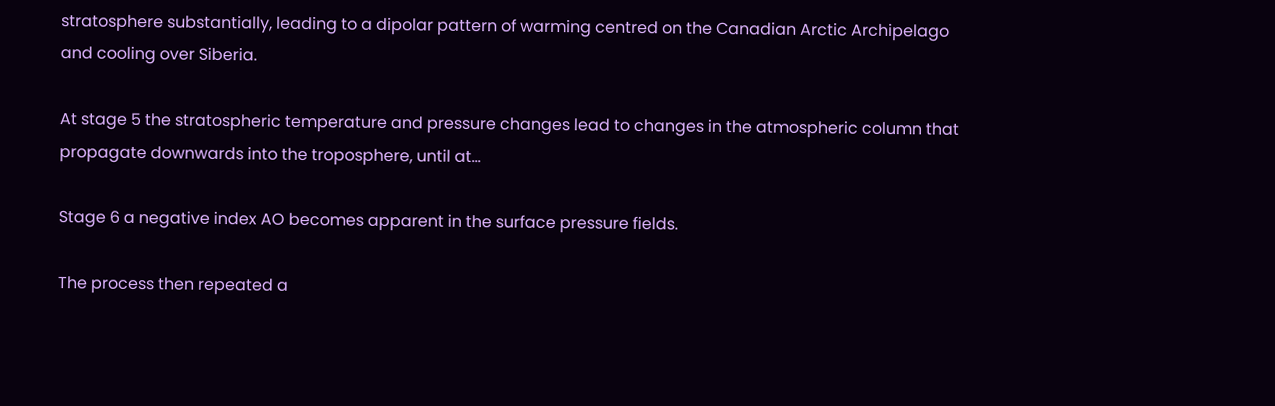stratosphere substantially, leading to a dipolar pattern of warming centred on the Canadian Arctic Archipelago and cooling over Siberia.

At stage 5 the stratospheric temperature and pressure changes lead to changes in the atmospheric column that propagate downwards into the troposphere, until at...

Stage 6 a negative index AO becomes apparent in the surface pressure fields.

The process then repeated a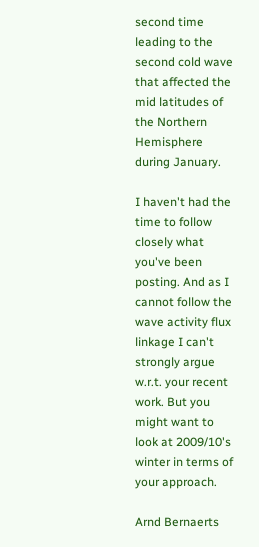second time leading to the second cold wave that affected the mid latitudes of the Northern Hemisphere during January.

I haven't had the time to follow closely what you've been posting. And as I cannot follow the wave activity flux linkage I can't strongly argue w.r.t. your recent work. But you might want to look at 2009/10's winter in terms of your approach.

Arnd Bernaerts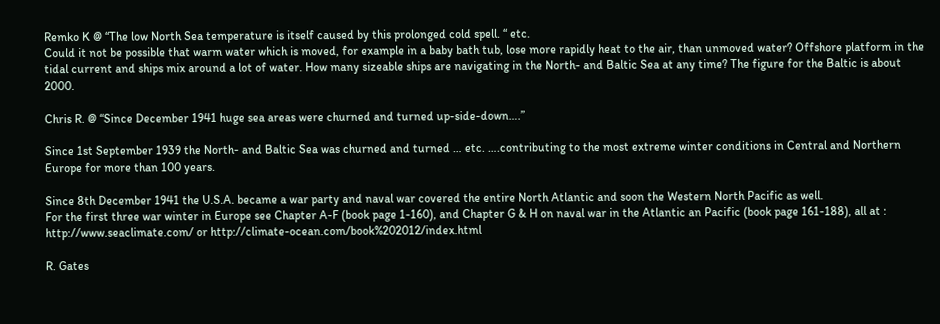Remko K @ “The low North Sea temperature is itself caused by this prolonged cold spell. “ etc.
Could it not be possible that warm water which is moved, for example in a baby bath tub, lose more rapidly heat to the air, than unmoved water? Offshore platform in the tidal current and ships mix around a lot of water. How many sizeable ships are navigating in the North- and Baltic Sea at any time? The figure for the Baltic is about 2000.

Chris R. @ “Since December 1941 huge sea areas were churned and turned up-side-down….”

Since 1st September 1939 the North- and Baltic Sea was churned and turned … etc. ….contributing to the most extreme winter conditions in Central and Northern Europe for more than 100 years.

Since 8th December 1941 the U.S.A. became a war party and naval war covered the entire North Atlantic and soon the Western North Pacific as well.
For the first three war winter in Europe see Chapter A-F (book page 1-160), and Chapter G & H on naval war in the Atlantic an Pacific (book page 161-188), all at : http://www.seaclimate.com/ or http://climate-ocean.com/book%202012/index.html

R. Gates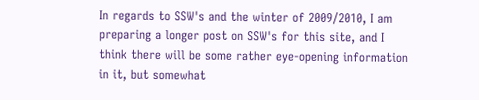In regards to SSW's and the winter of 2009/2010, I am preparing a longer post on SSW's for this site, and I think there will be some rather eye-opening information in it, but somewhat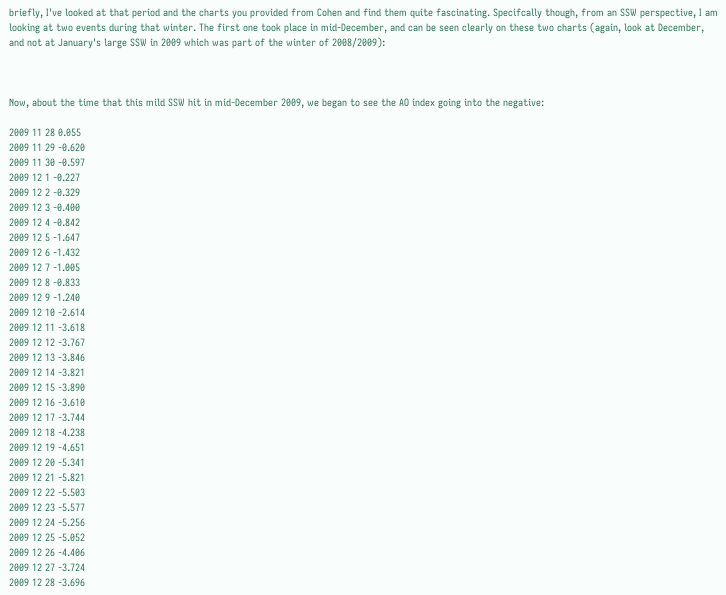briefly, I've looked at that period and the charts you provided from Cohen and find them quite fascinating. Specifcally though, from an SSW perspective, I am looking at two events during that winter. The first one took place in mid-December, and can be seen clearly on these two charts (again, look at December, and not at January's large SSW in 2009 which was part of the winter of 2008/2009):



Now, about the time that this mild SSW hit in mid-December 2009, we began to see the AO index going into the negative:

2009 11 28 0.055
2009 11 29 -0.620
2009 11 30 -0.597
2009 12 1 -0.227
2009 12 2 -0.329
2009 12 3 -0.400
2009 12 4 -0.842
2009 12 5 -1.647
2009 12 6 -1.432
2009 12 7 -1.005
2009 12 8 -0.833
2009 12 9 -1.240
2009 12 10 -2.614
2009 12 11 -3.618
2009 12 12 -3.767
2009 12 13 -3.846
2009 12 14 -3.821
2009 12 15 -3.890
2009 12 16 -3.610
2009 12 17 -3.744
2009 12 18 -4.238
2009 12 19 -4.651
2009 12 20 -5.341
2009 12 21 -5.821
2009 12 22 -5.503
2009 12 23 -5.577
2009 12 24 -5.256
2009 12 25 -5.052
2009 12 26 -4.406
2009 12 27 -3.724
2009 12 28 -3.696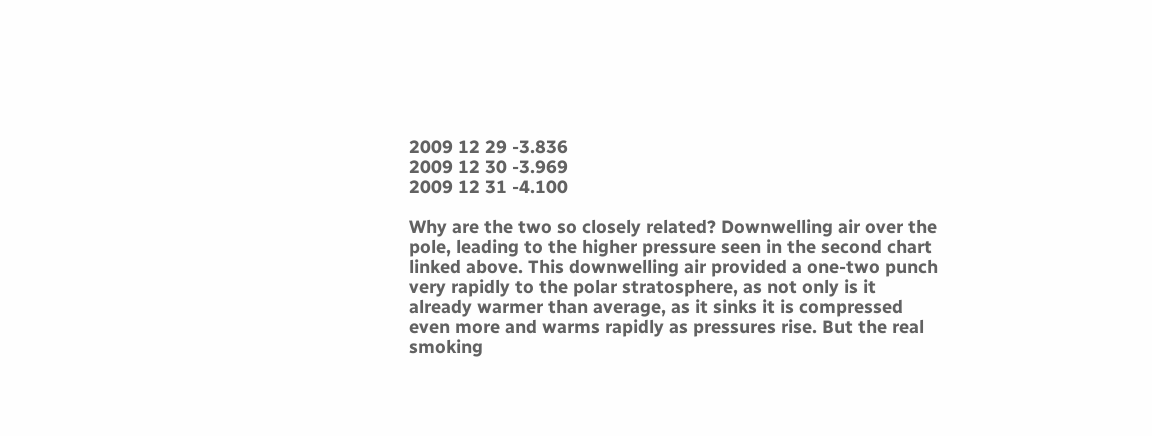2009 12 29 -3.836
2009 12 30 -3.969
2009 12 31 -4.100

Why are the two so closely related? Downwelling air over the pole, leading to the higher pressure seen in the second chart linked above. This downwelling air provided a one-two punch very rapidly to the polar stratosphere, as not only is it already warmer than average, as it sinks it is compressed even more and warms rapidly as pressures rise. But the real smoking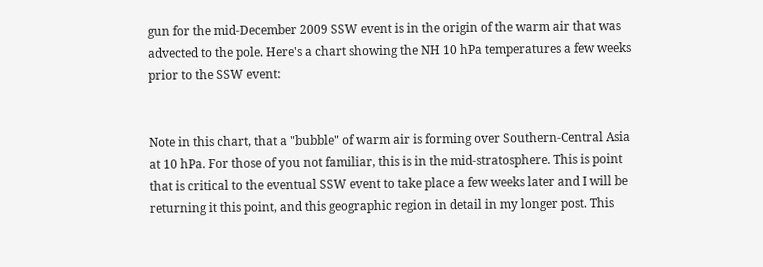gun for the mid-December 2009 SSW event is in the origin of the warm air that was advected to the pole. Here's a chart showing the NH 10 hPa temperatures a few weeks prior to the SSW event:


Note in this chart, that a "bubble" of warm air is forming over Southern-Central Asia at 10 hPa. For those of you not familiar, this is in the mid-stratosphere. This is point that is critical to the eventual SSW event to take place a few weeks later and I will be returning it this point, and this geographic region in detail in my longer post. This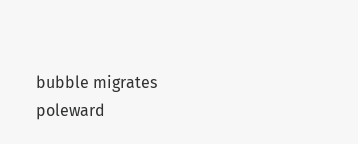bubble migrates poleward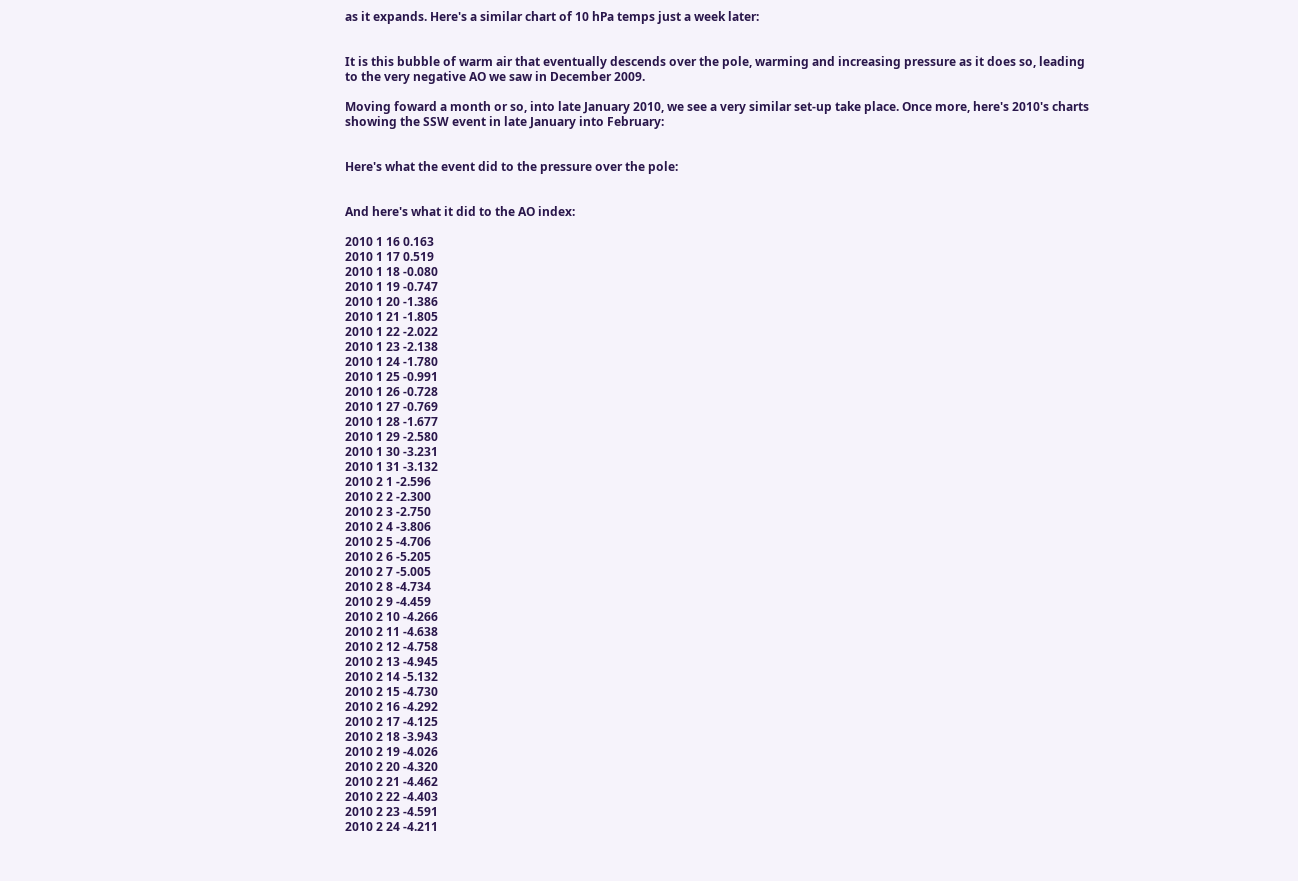as it expands. Here's a similar chart of 10 hPa temps just a week later:


It is this bubble of warm air that eventually descends over the pole, warming and increasing pressure as it does so, leading to the very negative AO we saw in December 2009.

Moving foward a month or so, into late January 2010, we see a very similar set-up take place. Once more, here's 2010's charts showing the SSW event in late January into February:


Here's what the event did to the pressure over the pole:


And here's what it did to the AO index:

2010 1 16 0.163
2010 1 17 0.519
2010 1 18 -0.080
2010 1 19 -0.747
2010 1 20 -1.386
2010 1 21 -1.805
2010 1 22 -2.022
2010 1 23 -2.138
2010 1 24 -1.780
2010 1 25 -0.991
2010 1 26 -0.728
2010 1 27 -0.769
2010 1 28 -1.677
2010 1 29 -2.580
2010 1 30 -3.231
2010 1 31 -3.132
2010 2 1 -2.596
2010 2 2 -2.300
2010 2 3 -2.750
2010 2 4 -3.806
2010 2 5 -4.706
2010 2 6 -5.205
2010 2 7 -5.005
2010 2 8 -4.734
2010 2 9 -4.459
2010 2 10 -4.266
2010 2 11 -4.638
2010 2 12 -4.758
2010 2 13 -4.945
2010 2 14 -5.132
2010 2 15 -4.730
2010 2 16 -4.292
2010 2 17 -4.125
2010 2 18 -3.943
2010 2 19 -4.026
2010 2 20 -4.320
2010 2 21 -4.462
2010 2 22 -4.403
2010 2 23 -4.591
2010 2 24 -4.211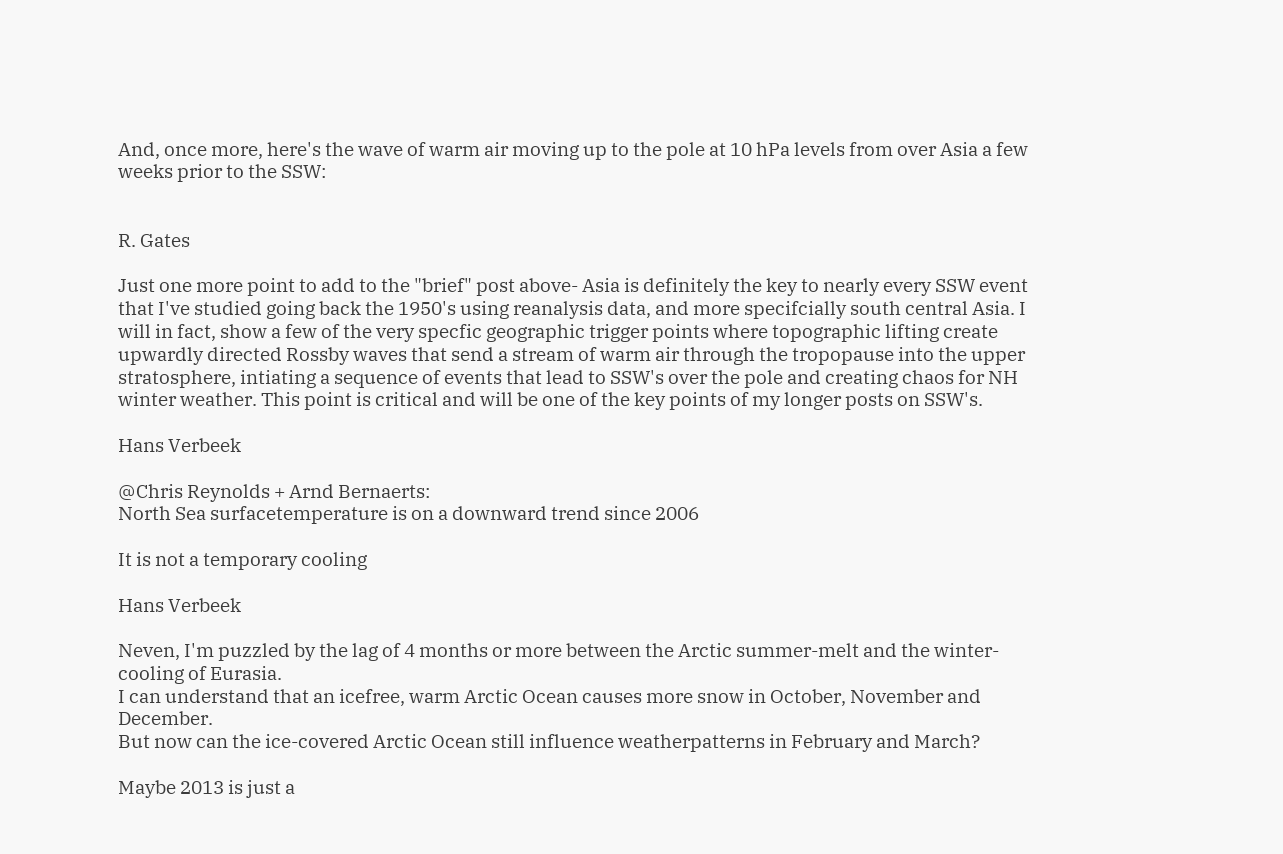And, once more, here's the wave of warm air moving up to the pole at 10 hPa levels from over Asia a few weeks prior to the SSW:


R. Gates

Just one more point to add to the "brief" post above- Asia is definitely the key to nearly every SSW event that I've studied going back the 1950's using reanalysis data, and more specifcially south central Asia. I will in fact, show a few of the very specfic geographic trigger points where topographic lifting create upwardly directed Rossby waves that send a stream of warm air through the tropopause into the upper stratosphere, intiating a sequence of events that lead to SSW's over the pole and creating chaos for NH winter weather. This point is critical and will be one of the key points of my longer posts on SSW's.

Hans Verbeek

@Chris Reynolds + Arnd Bernaerts:
North Sea surfacetemperature is on a downward trend since 2006

It is not a temporary cooling

Hans Verbeek

Neven, I'm puzzled by the lag of 4 months or more between the Arctic summer-melt and the winter-cooling of Eurasia.
I can understand that an icefree, warm Arctic Ocean causes more snow in October, November and December.
But now can the ice-covered Arctic Ocean still influence weatherpatterns in February and March?

Maybe 2013 is just a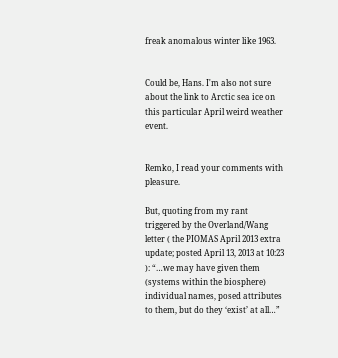freak anomalous winter like 1963.


Could be, Hans. I'm also not sure about the link to Arctic sea ice on this particular April weird weather event.


Remko, I read your comments with pleasure.

But, quoting from my rant triggered by the Overland/Wang letter ( the PIOMAS April 2013 extra update; posted April 13, 2013 at 10:23 ): “…we may have given them (systems within the biosphere) individual names, posed attributes to them, but do they ‘exist’ at all…”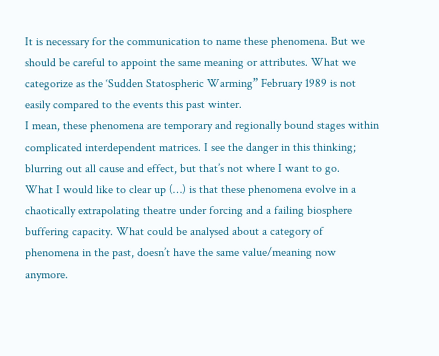It is necessary for the communication to name these phenomena. But we should be careful to appoint the same meaning or attributes. What we categorize as the ‘Sudden Statospheric Warming” February 1989 is not easily compared to the events this past winter.
I mean, these phenomena are temporary and regionally bound stages within complicated interdependent matrices. I see the danger in this thinking; blurring out all cause and effect, but that’s not where I want to go.
What I would like to clear up (…) is that these phenomena evolve in a chaotically extrapolating theatre under forcing and a failing biosphere buffering capacity. What could be analysed about a category of phenomena in the past, doesn’t have the same value/meaning now anymore.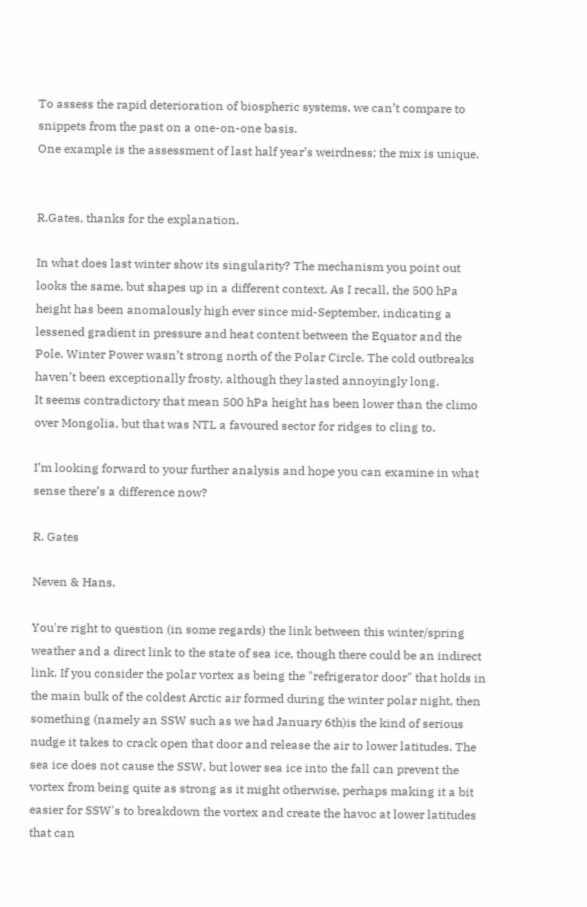To assess the rapid deterioration of biospheric systems, we can’t compare to snippets from the past on a one-on-one basis.
One example is the assessment of last half year’s weirdness; the mix is unique.


R.Gates, thanks for the explanation.

In what does last winter show its singularity? The mechanism you point out looks the same, but shapes up in a different context. As I recall, the 500 hPa height has been anomalously high ever since mid-September, indicating a lessened gradient in pressure and heat content between the Equator and the Pole. Winter Power wasn’t strong north of the Polar Circle. The cold outbreaks haven’t been exceptionally frosty, although they lasted annoyingly long.
It seems contradictory that mean 500 hPa height has been lower than the climo over Mongolia, but that was NTL a favoured sector for ridges to cling to.

I’m looking forward to your further analysis and hope you can examine in what sense there’s a difference now?

R. Gates

Neven & Hans,

You're right to question (in some regards) the link between this winter/spring weather and a direct link to the state of sea ice, though there could be an indirect link. If you consider the polar vortex as being the "refrigerator door" that holds in the main bulk of the coldest Arctic air formed during the winter polar night, then something (namely an SSW such as we had January 6th)is the kind of serious nudge it takes to crack open that door and release the air to lower latitudes. The sea ice does not cause the SSW, but lower sea ice into the fall can prevent the vortex from being quite as strong as it might otherwise, perhaps making it a bit easier for SSW's to breakdown the vortex and create the havoc at lower latitudes that can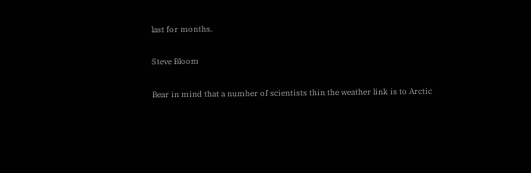last for months.

Steve Bloom

Bear in mind that a number of scientists thin the weather link is to Arctic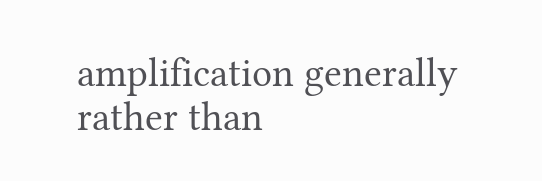amplification generally rather than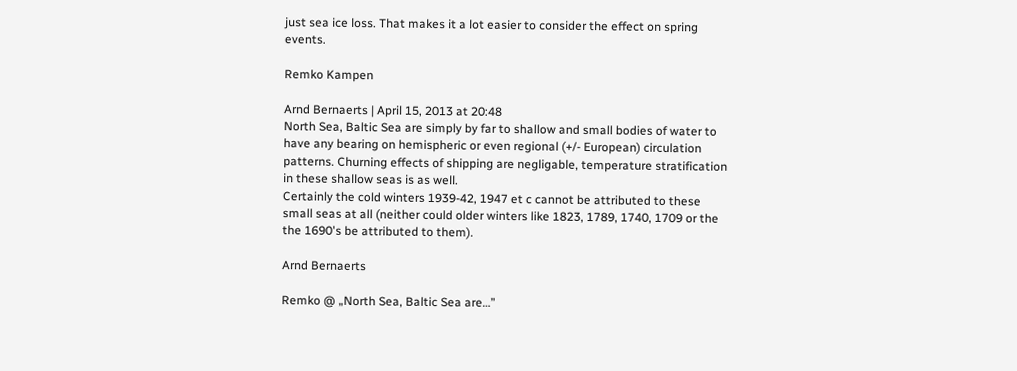just sea ice loss. That makes it a lot easier to consider the effect on spring events.

Remko Kampen

Arnd Bernaerts | April 15, 2013 at 20:48
North Sea, Baltic Sea are simply by far to shallow and small bodies of water to have any bearing on hemispheric or even regional (+/- European) circulation patterns. Churning effects of shipping are negligable, temperature stratification in these shallow seas is as well.
Certainly the cold winters 1939-42, 1947 et c cannot be attributed to these small seas at all (neither could older winters like 1823, 1789, 1740, 1709 or the the 1690's be attributed to them).

Arnd Bernaerts

Remko @ „North Sea, Baltic Sea are…”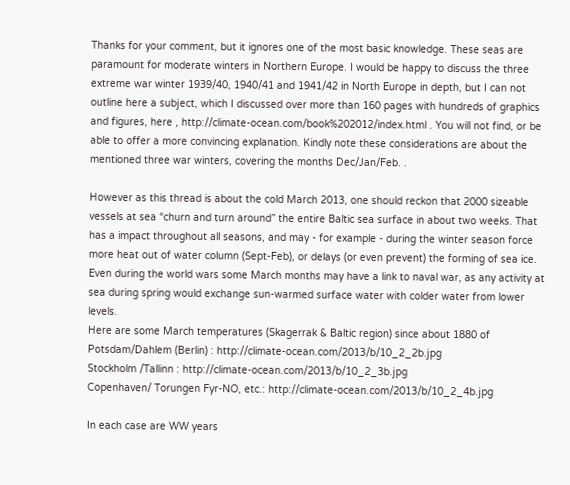Thanks for your comment, but it ignores one of the most basic knowledge. These seas are paramount for moderate winters in Northern Europe. I would be happy to discuss the three extreme war winter 1939/40, 1940/41 and 1941/42 in North Europe in depth, but I can not outline here a subject, which I discussed over more than 160 pages with hundreds of graphics and figures, here , http://climate-ocean.com/book%202012/index.html . You will not find, or be able to offer a more convincing explanation. Kindly note these considerations are about the mentioned three war winters, covering the months Dec/Jan/Feb. .

However as this thread is about the cold March 2013, one should reckon that 2000 sizeable vessels at sea “churn and turn around” the entire Baltic sea surface in about two weeks. That has a impact throughout all seasons, and may - for example - during the winter season force more heat out of water column (Sept-Feb), or delays (or even prevent) the forming of sea ice. Even during the world wars some March months may have a link to naval war, as any activity at sea during spring would exchange sun-warmed surface water with colder water from lower levels.
Here are some March temperatures (Skagerrak & Baltic region) since about 1880 of
Potsdam/Dahlem (Berlin) : http://climate-ocean.com/2013/b/10_2_2b.jpg
Stockholm /Tallinn : http://climate-ocean.com/2013/b/10_2_3b.jpg
Copenhaven/ Torungen Fyr-NO, etc.: http://climate-ocean.com/2013/b/10_2_4b.jpg

In each case are WW years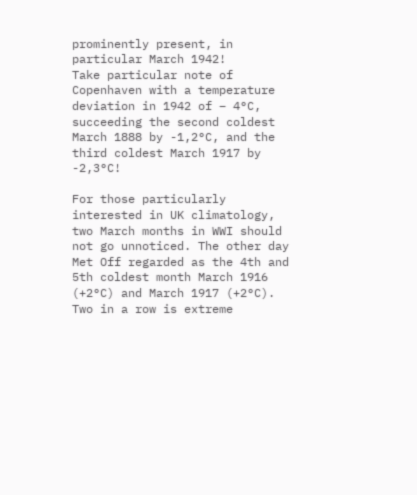prominently present, in particular March 1942!
Take particular note of Copenhaven with a temperature deviation in 1942 of – 4°C, succeeding the second coldest March 1888 by -1,2°C, and the third coldest March 1917 by -2,3°C!

For those particularly interested in UK climatology, two March months in WWI should not go unnoticed. The other day Met Off regarded as the 4th and 5th coldest month March 1916 (+2°C) and March 1917 (+2°C). Two in a row is extreme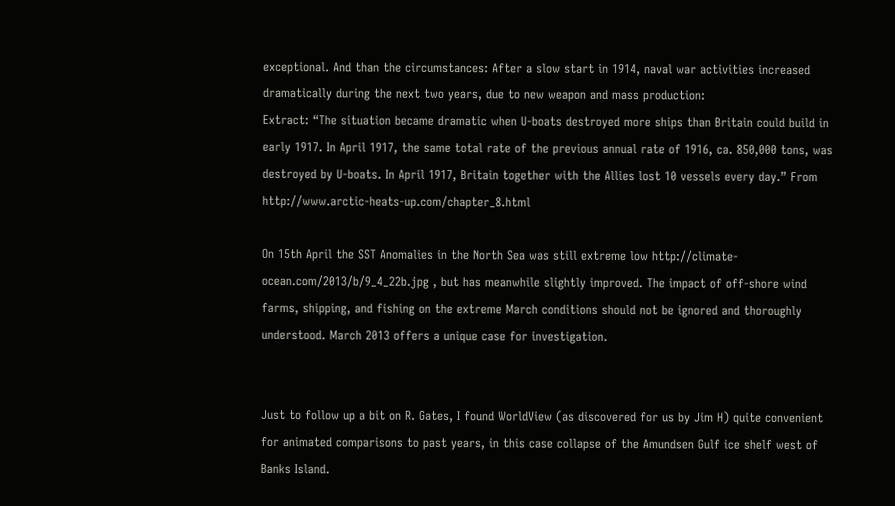exceptional. And than the circumstances: After a slow start in 1914, naval war activities increased dramatically during the next two years, due to new weapon and mass production:
Extract: “The situation became dramatic when U-boats destroyed more ships than Britain could build in early 1917. In April 1917, the same total rate of the previous annual rate of 1916, ca. 850,000 tons, was destroyed by U-boats. In April 1917, Britain together with the Allies lost 10 vessels every day.” From http://www.arctic-heats-up.com/chapter_8.html

On 15th April the SST Anomalies in the North Sea was still extreme low http://climate-ocean.com/2013/b/9_4_22b.jpg , but has meanwhile slightly improved. The impact of off-shore wind farms, shipping, and fishing on the extreme March conditions should not be ignored and thoroughly understood. March 2013 offers a unique case for investigation.


Just to follow up a bit on R. Gates, I found WorldView (as discovered for us by Jim H) quite convenient for animated comparisons to past years, in this case collapse of the Amundsen Gulf ice shelf west of Banks Island.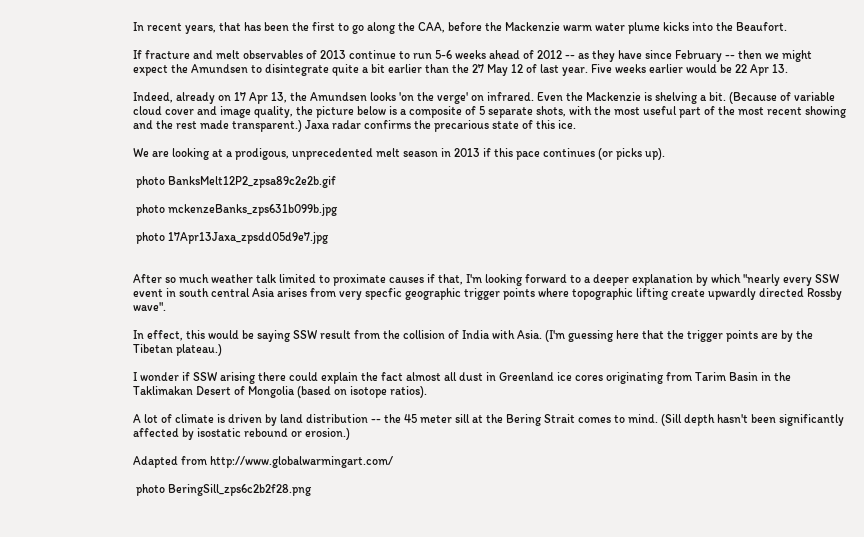In recent years, that has been the first to go along the CAA, before the Mackenzie warm water plume kicks into the Beaufort.

If fracture and melt observables of 2013 continue to run 5-6 weeks ahead of 2012 -- as they have since February -- then we might expect the Amundsen to disintegrate quite a bit earlier than the 27 May 12 of last year. Five weeks earlier would be 22 Apr 13.

Indeed, already on 17 Apr 13, the Amundsen looks 'on the verge' on infrared. Even the Mackenzie is shelving a bit. (Because of variable cloud cover and image quality, the picture below is a composite of 5 separate shots, with the most useful part of the most recent showing and the rest made transparent.) Jaxa radar confirms the precarious state of this ice.

We are looking at a prodigous, unprecedented melt season in 2013 if this pace continues (or picks up).

 photo BanksMelt12P2_zpsa89c2e2b.gif

 photo mckenzeBanks_zps631b099b.jpg

 photo 17Apr13Jaxa_zpsdd05d9e7.jpg


After so much weather talk limited to proximate causes if that, I'm looking forward to a deeper explanation by which "nearly every SSW event in south central Asia arises from very specfic geographic trigger points where topographic lifting create upwardly directed Rossby wave".

In effect, this would be saying SSW result from the collision of India with Asia. (I'm guessing here that the trigger points are by the Tibetan plateau.)

I wonder if SSW arising there could explain the fact almost all dust in Greenland ice cores originating from Tarim Basin in the Taklimakan Desert of Mongolia (based on isotope ratios).

A lot of climate is driven by land distribution -- the 45 meter sill at the Bering Strait comes to mind. (Sill depth hasn't been significantly affected by isostatic rebound or erosion.)

Adapted from http://www.globalwarmingart.com/

 photo BeringSill_zps6c2b2f28.png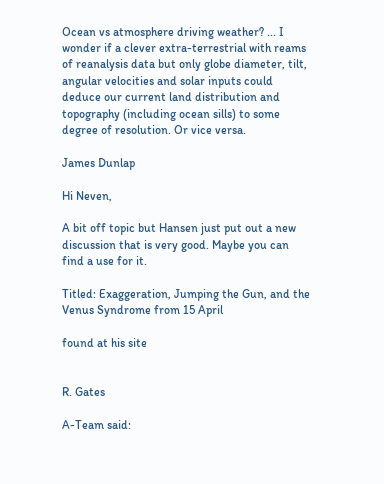Ocean vs atmosphere driving weather? ... I wonder if a clever extra-terrestrial with reams of reanalysis data but only globe diameter, tilt, angular velocities and solar inputs could deduce our current land distribution and topography (including ocean sills) to some degree of resolution. Or vice versa.

James Dunlap

Hi Neven,

A bit off topic but Hansen just put out a new discussion that is very good. Maybe you can find a use for it.

Titled: Exaggeration, Jumping the Gun, and the Venus Syndrome from 15 April

found at his site


R. Gates

A-Team said: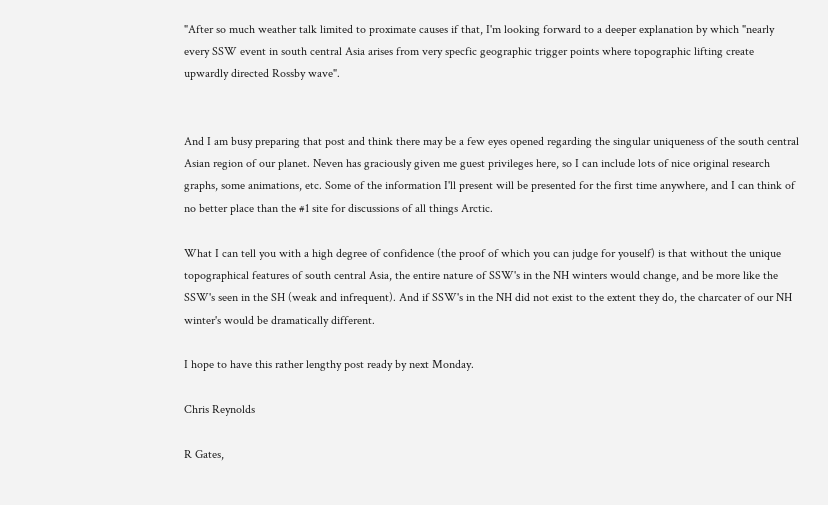"After so much weather talk limited to proximate causes if that, I'm looking forward to a deeper explanation by which "nearly every SSW event in south central Asia arises from very specfic geographic trigger points where topographic lifting create upwardly directed Rossby wave".


And I am busy preparing that post and think there may be a few eyes opened regarding the singular uniqueness of the south central Asian region of our planet. Neven has graciously given me guest privileges here, so I can include lots of nice original research graphs, some animations, etc. Some of the information I'll present will be presented for the first time anywhere, and I can think of no better place than the #1 site for discussions of all things Arctic.

What I can tell you with a high degree of confidence (the proof of which you can judge for youself) is that without the unique topographical features of south central Asia, the entire nature of SSW's in the NH winters would change, and be more like the SSW's seen in the SH (weak and infrequent). And if SSW's in the NH did not exist to the extent they do, the charcater of our NH winter's would be dramatically different.

I hope to have this rather lengthy post ready by next Monday.

Chris Reynolds

R Gates,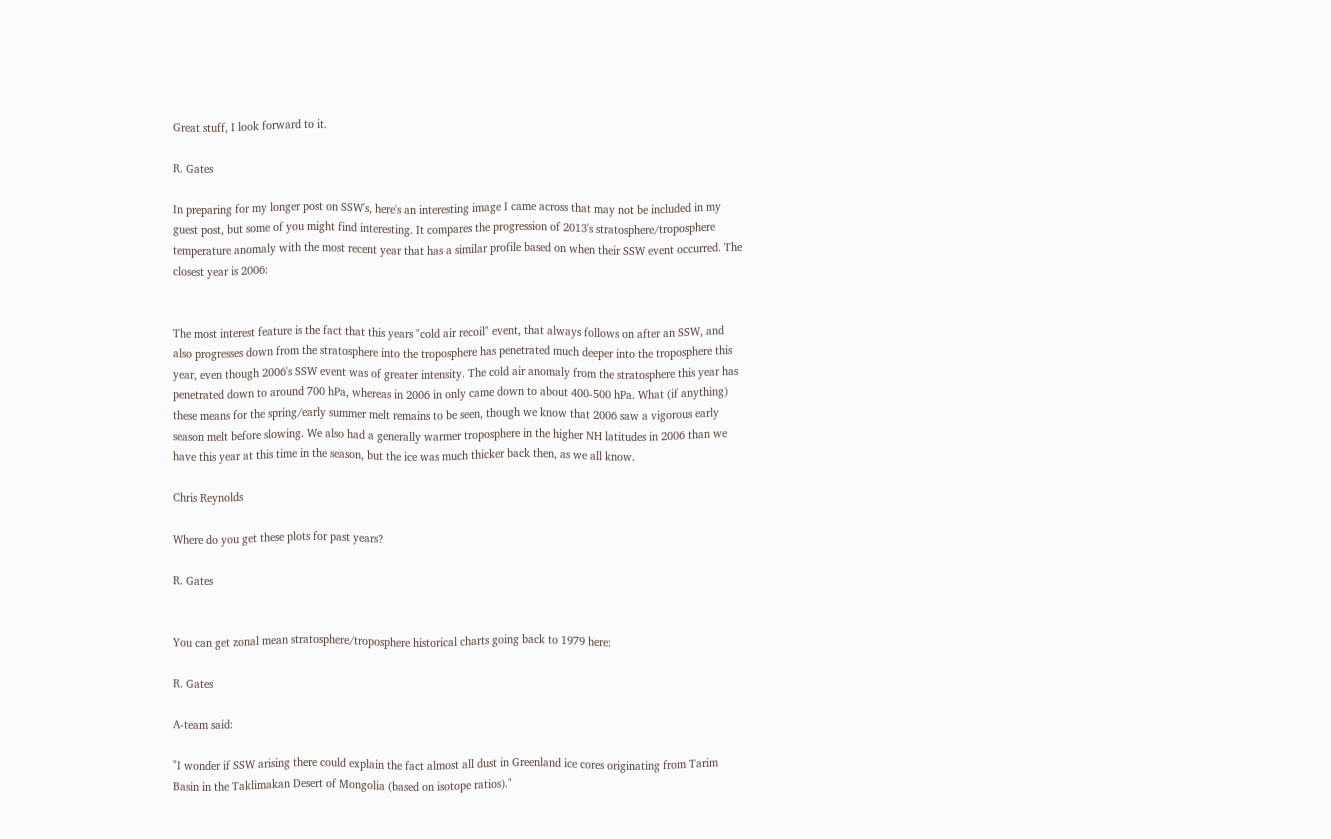Great stuff, I look forward to it.

R. Gates

In preparing for my longer post on SSW's, here's an interesting image I came across that may not be included in my guest post, but some of you might find interesting. It compares the progression of 2013's stratosphere/troposphere temperature anomaly with the most recent year that has a similar profile based on when their SSW event occurred. The closest year is 2006:


The most interest feature is the fact that this years "cold air recoil" event, that always follows on after an SSW, and also progresses down from the stratosphere into the troposphere has penetrated much deeper into the troposphere this year, even though 2006's SSW event was of greater intensity. The cold air anomaly from the stratosphere this year has penetrated down to around 700 hPa, whereas in 2006 in only came down to about 400-500 hPa. What (if anything) these means for the spring/early summer melt remains to be seen, though we know that 2006 saw a vigorous early season melt before slowing. We also had a generally warmer troposphere in the higher NH latitudes in 2006 than we have this year at this time in the season, but the ice was much thicker back then, as we all know.

Chris Reynolds

Where do you get these plots for past years?

R. Gates


You can get zonal mean stratosphere/troposphere historical charts going back to 1979 here:

R. Gates

A-team said:

"I wonder if SSW arising there could explain the fact almost all dust in Greenland ice cores originating from Tarim Basin in the Taklimakan Desert of Mongolia (based on isotope ratios)."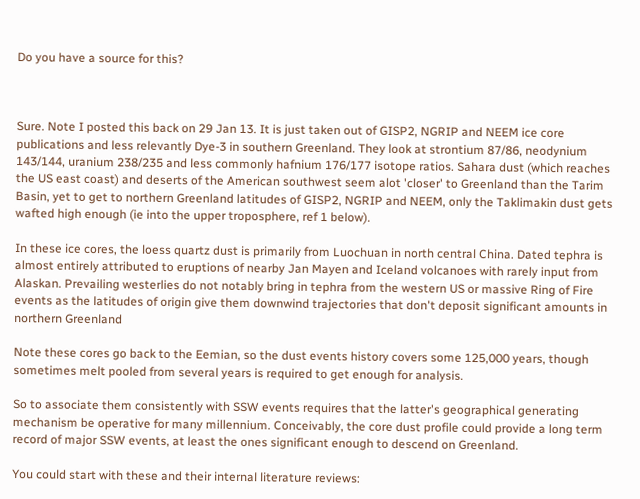Do you have a source for this?



Sure. Note I posted this back on 29 Jan 13. It is just taken out of GISP2, NGRIP and NEEM ice core publications and less relevantly Dye-3 in southern Greenland. They look at strontium 87/86, neodynium 143/144, uranium 238/235 and less commonly hafnium 176/177 isotope ratios. Sahara dust (which reaches the US east coast) and deserts of the American southwest seem alot 'closer' to Greenland than the Tarim Basin, yet to get to northern Greenland latitudes of GISP2, NGRIP and NEEM, only the Taklimakin dust gets wafted high enough (ie into the upper troposphere, ref 1 below).

In these ice cores, the loess quartz dust is primarily from Luochuan in north central China. Dated tephra is almost entirely attributed to eruptions of nearby Jan Mayen and Iceland volcanoes with rarely input from Alaskan. Prevailing westerlies do not notably bring in tephra from the western US or massive Ring of Fire events as the latitudes of origin give them downwind trajectories that don't deposit significant amounts in northern Greenland

Note these cores go back to the Eemian, so the dust events history covers some 125,000 years, though sometimes melt pooled from several years is required to get enough for analysis.

So to associate them consistently with SSW events requires that the latter's geographical generating mechanism be operative for many millennium. Conceivably, the core dust profile could provide a long term record of major SSW events, at least the ones significant enough to descend on Greenland.

You could start with these and their internal literature reviews: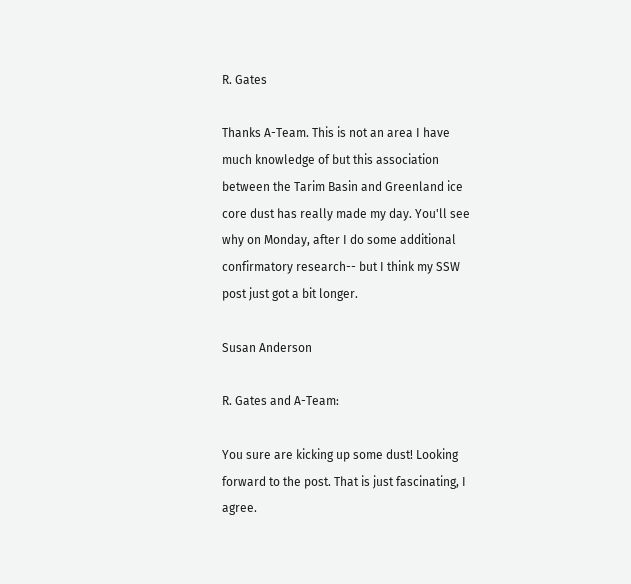R. Gates

Thanks A-Team. This is not an area I have much knowledge of but this association between the Tarim Basin and Greenland ice core dust has really made my day. You'll see why on Monday, after I do some additional confirmatory research-- but I think my SSW post just got a bit longer.

Susan Anderson

R. Gates and A-Team:

You sure are kicking up some dust! Looking forward to the post. That is just fascinating, I agree.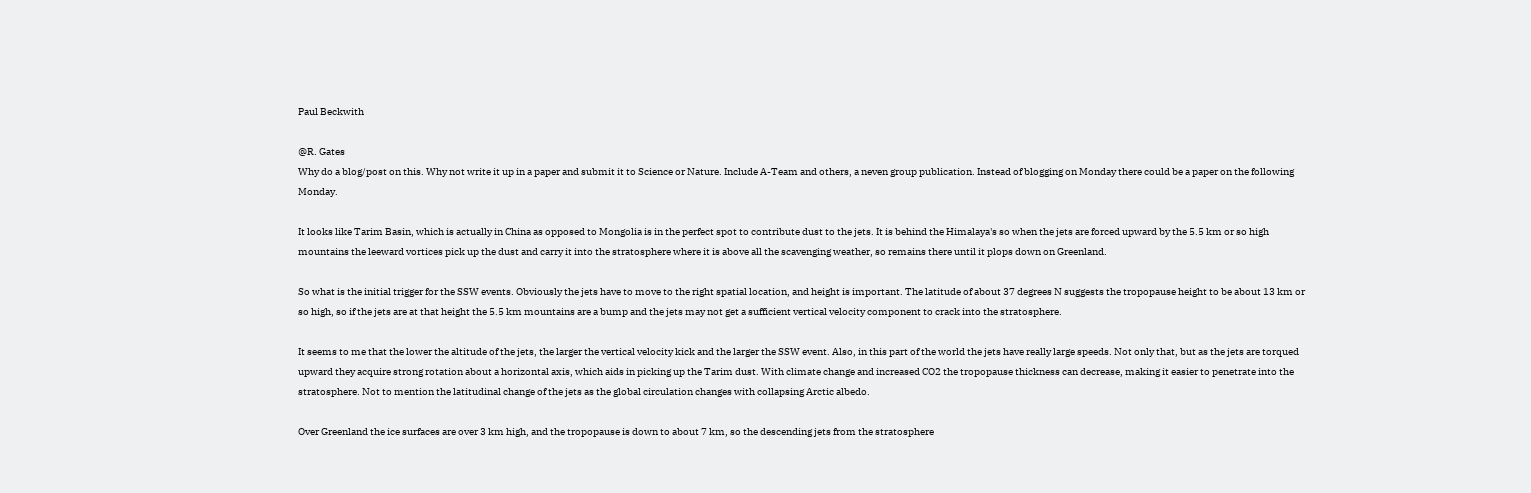Paul Beckwith

@R. Gates
Why do a blog/post on this. Why not write it up in a paper and submit it to Science or Nature. Include A-Team and others, a neven group publication. Instead of blogging on Monday there could be a paper on the following Monday.

It looks like Tarim Basin, which is actually in China as opposed to Mongolia is in the perfect spot to contribute dust to the jets. It is behind the Himalaya's so when the jets are forced upward by the 5.5 km or so high mountains the leeward vortices pick up the dust and carry it into the stratosphere where it is above all the scavenging weather, so remains there until it plops down on Greenland.

So what is the initial trigger for the SSW events. Obviously the jets have to move to the right spatial location, and height is important. The latitude of about 37 degrees N suggests the tropopause height to be about 13 km or so high, so if the jets are at that height the 5.5 km mountains are a bump and the jets may not get a sufficient vertical velocity component to crack into the stratosphere.

It seems to me that the lower the altitude of the jets, the larger the vertical velocity kick and the larger the SSW event. Also, in this part of the world the jets have really large speeds. Not only that, but as the jets are torqued upward they acquire strong rotation about a horizontal axis, which aids in picking up the Tarim dust. With climate change and increased CO2 the tropopause thickness can decrease, making it easier to penetrate into the stratosphere. Not to mention the latitudinal change of the jets as the global circulation changes with collapsing Arctic albedo.

Over Greenland the ice surfaces are over 3 km high, and the tropopause is down to about 7 km, so the descending jets from the stratosphere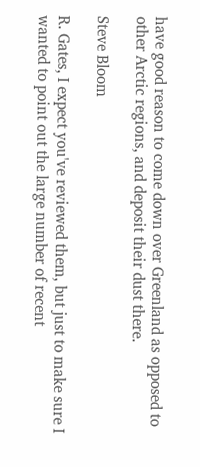have good reason to come down over Greenland as opposed to other Arctic regions, and deposit their dust there.

Steve Bloom

R. Gates, I expect you've reviewed them, but just to make sure I wanted to point out the large number of recent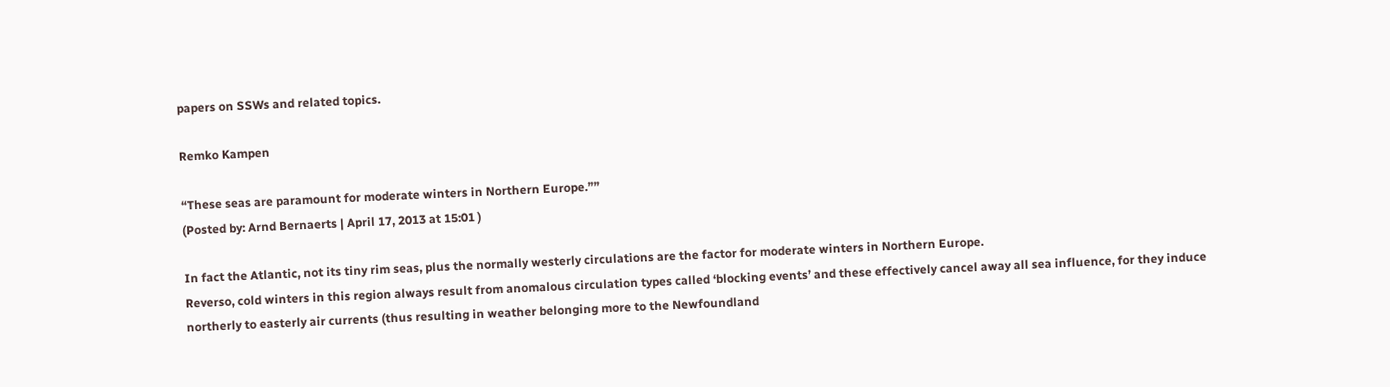papers on SSWs and related topics.

Remko Kampen

“These seas are paramount for moderate winters in Northern Europe.””
(Posted by: Arnd Bernaerts | April 17, 2013 at 15:01 )

In fact the Atlantic, not its tiny rim seas, plus the normally westerly circulations are the factor for moderate winters in Northern Europe.
Reverso, cold winters in this region always result from anomalous circulation types called ‘blocking events’ and these effectively cancel away all sea influence, for they induce northerly to easterly air currents (thus resulting in weather belonging more to the Newfoundland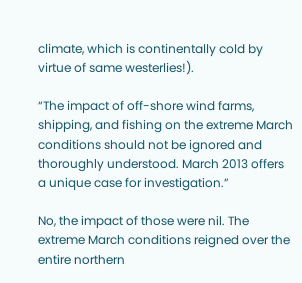climate, which is continentally cold by virtue of same westerlies!).

“The impact of off-shore wind farms, shipping, and fishing on the extreme March conditions should not be ignored and thoroughly understood. March 2013 offers a unique case for investigation.”

No, the impact of those were nil. The extreme March conditions reigned over the entire northern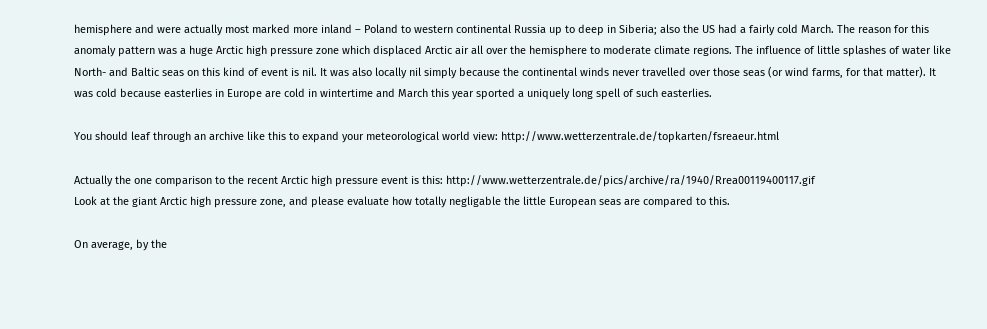hemisphere and were actually most marked more inland – Poland to western continental Russia up to deep in Siberia; also the US had a fairly cold March. The reason for this anomaly pattern was a huge Arctic high pressure zone which displaced Arctic air all over the hemisphere to moderate climate regions. The influence of little splashes of water like North- and Baltic seas on this kind of event is nil. It was also locally nil simply because the continental winds never travelled over those seas (or wind farms, for that matter). It was cold because easterlies in Europe are cold in wintertime and March this year sported a uniquely long spell of such easterlies.

You should leaf through an archive like this to expand your meteorological world view: http://www.wetterzentrale.de/topkarten/fsreaeur.html

Actually the one comparison to the recent Arctic high pressure event is this: http://www.wetterzentrale.de/pics/archive/ra/1940/Rrea00119400117.gif
Look at the giant Arctic high pressure zone, and please evaluate how totally negligable the little European seas are compared to this.

On average, by the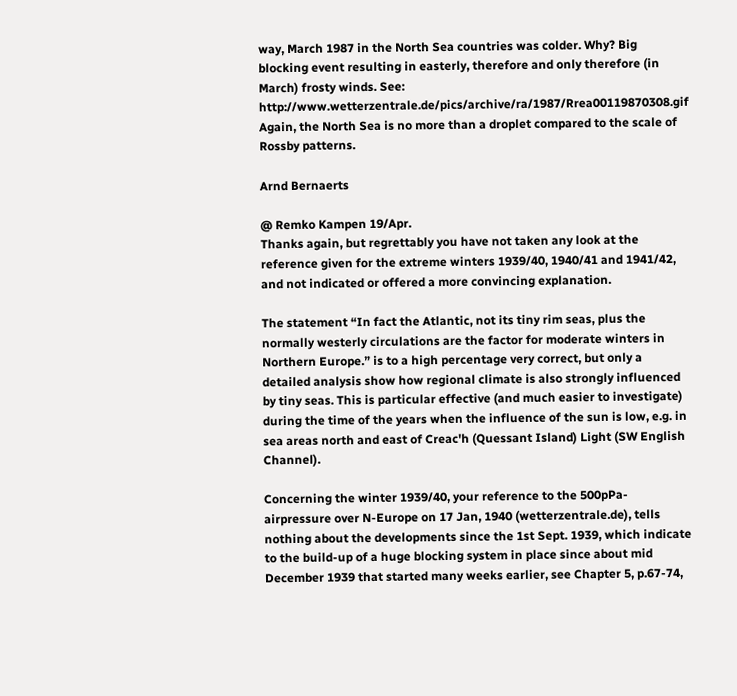way, March 1987 in the North Sea countries was colder. Why? Big blocking event resulting in easterly, therefore and only therefore (in March) frosty winds. See: http://www.wetterzentrale.de/pics/archive/ra/1987/Rrea00119870308.gif
Again, the North Sea is no more than a droplet compared to the scale of Rossby patterns.

Arnd Bernaerts

@ Remko Kampen 19/Apr.
Thanks again, but regrettably you have not taken any look at the reference given for the extreme winters 1939/40, 1940/41 and 1941/42, and not indicated or offered a more convincing explanation.

The statement “In fact the Atlantic, not its tiny rim seas, plus the normally westerly circulations are the factor for moderate winters in Northern Europe.” is to a high percentage very correct, but only a detailed analysis show how regional climate is also strongly influenced by tiny seas. This is particular effective (and much easier to investigate) during the time of the years when the influence of the sun is low, e.g. in sea areas north and east of Creac'h (Quessant Island) Light (SW English Channel).

Concerning the winter 1939/40, your reference to the 500pPa-airpressure over N-Europe on 17 Jan, 1940 (wetterzentrale.de), tells nothing about the developments since the 1st Sept. 1939, which indicate to the build-up of a huge blocking system in place since about mid December 1939 that started many weeks earlier, see Chapter 5, p.67-74,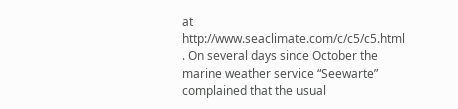at http://www.seaclimate.com/c/c5/c5.html . On several days since October the marine weather service “Seewarte” complained that the usual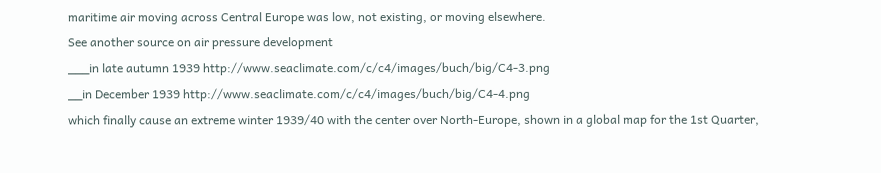maritime air moving across Central Europe was low, not existing, or moving elsewhere.
See another source on air pressure development
___in late autumn 1939 http://www.seaclimate.com/c/c4/images/buch/big/C4-3.png
__in December 1939 http://www.seaclimate.com/c/c4/images/buch/big/C4-4.png
which finally cause an extreme winter 1939/40 with the center over North-Europe, shown in a global map for the 1st Quarter,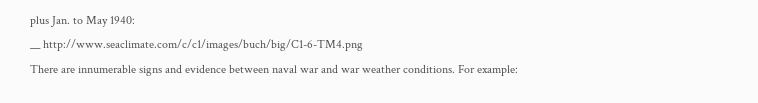plus Jan. to May 1940:
__ http://www.seaclimate.com/c/c1/images/buch/big/C1-6-TM4.png
There are innumerable signs and evidence between naval war and war weather conditions. For example: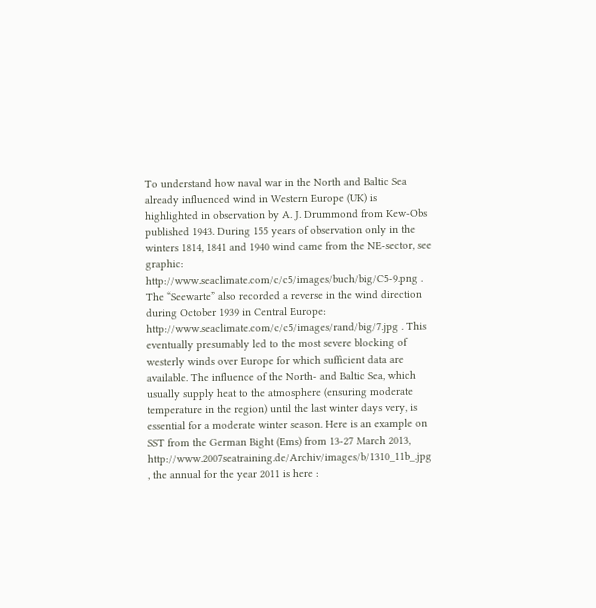To understand how naval war in the North and Baltic Sea already influenced wind in Western Europe (UK) is highlighted in observation by A. J. Drummond from Kew-Obs published 1943. During 155 years of observation only in the winters 1814, 1841 and 1940 wind came from the NE-sector, see graphic: http://www.seaclimate.com/c/c5/images/buch/big/C5-9.png . The “Seewarte” also recorded a reverse in the wind direction during October 1939 in Central Europe: http://www.seaclimate.com/c/c5/images/rand/big/7.jpg . This eventually presumably led to the most severe blocking of westerly winds over Europe for which sufficient data are available. The influence of the North- and Baltic Sea, which usually supply heat to the atmosphere (ensuring moderate temperature in the region) until the last winter days very, is essential for a moderate winter season. Here is an example on SST from the German Bight (Ems) from 13-27 March 2013, http://www.2007seatraining.de/Archiv/images/b/1310_11b_.jpg , the annual for the year 2011 is here :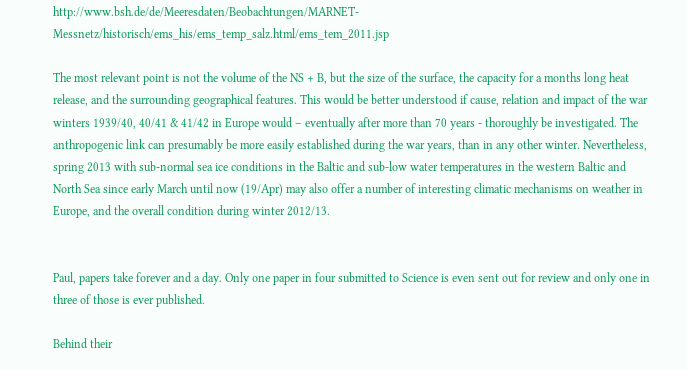http://www.bsh.de/de/Meeresdaten/Beobachtungen/MARNET-Messnetz/historisch/ems_his/ems_temp_salz.html/ems_tem_2011.jsp

The most relevant point is not the volume of the NS + B, but the size of the surface, the capacity for a months long heat release, and the surrounding geographical features. This would be better understood if cause, relation and impact of the war winters 1939/40, 40/41 & 41/42 in Europe would – eventually after more than 70 years - thoroughly be investigated. The anthropogenic link can presumably be more easily established during the war years, than in any other winter. Nevertheless, spring 2013 with sub-normal sea ice conditions in the Baltic and sub-low water temperatures in the western Baltic and North Sea since early March until now (19/Apr) may also offer a number of interesting climatic mechanisms on weather in Europe, and the overall condition during winter 2012/13.


Paul, papers take forever and a day. Only one paper in four submitted to Science is even sent out for review and only one in three of those is ever published.

Behind their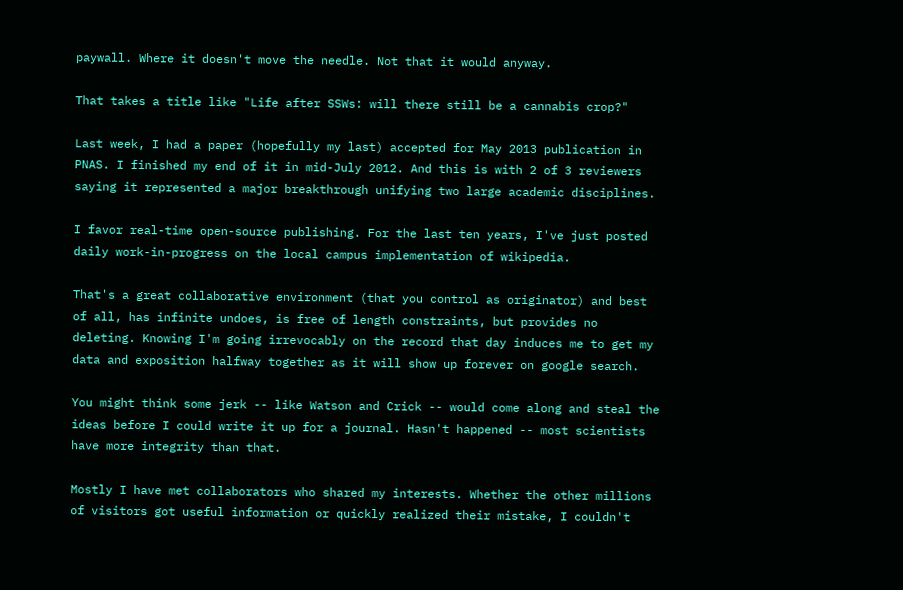paywall. Where it doesn't move the needle. Not that it would anyway.

That takes a title like "Life after SSWs: will there still be a cannabis crop?"

Last week, I had a paper (hopefully my last) accepted for May 2013 publication in PNAS. I finished my end of it in mid-July 2012. And this is with 2 of 3 reviewers saying it represented a major breakthrough unifying two large academic disciplines.

I favor real-time open-source publishing. For the last ten years, I've just posted daily work-in-progress on the local campus implementation of wikipedia.

That's a great collaborative environment (that you control as originator) and best of all, has infinite undoes, is free of length constraints, but provides no deleting. Knowing I'm going irrevocably on the record that day induces me to get my data and exposition halfway together as it will show up forever on google search.

You might think some jerk -- like Watson and Crick -- would come along and steal the ideas before I could write it up for a journal. Hasn't happened -- most scientists have more integrity than that.

Mostly I have met collaborators who shared my interests. Whether the other millions of visitors got useful information or quickly realized their mistake, I couldn't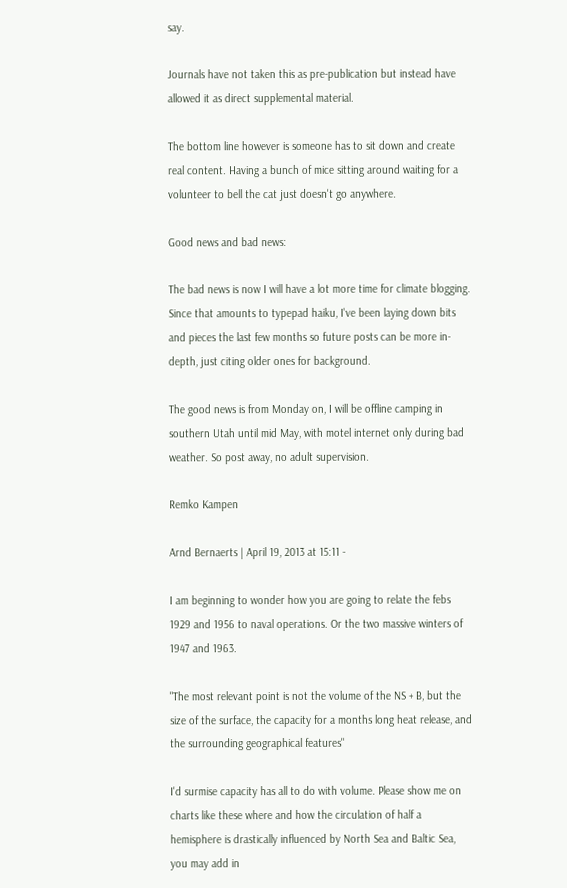say.

Journals have not taken this as pre-publication but instead have allowed it as direct supplemental material.

The bottom line however is someone has to sit down and create real content. Having a bunch of mice sitting around waiting for a volunteer to bell the cat just doesn't go anywhere.

Good news and bad news:

The bad news is now I will have a lot more time for climate blogging. Since that amounts to typepad haiku, I've been laying down bits and pieces the last few months so future posts can be more in-depth, just citing older ones for background.

The good news is from Monday on, I will be offline camping in southern Utah until mid May, with motel internet only during bad weather. So post away, no adult supervision.

Remko Kampen

Arnd Bernaerts | April 19, 2013 at 15:11 -

I am beginning to wonder how you are going to relate the febs 1929 and 1956 to naval operations. Or the two massive winters of 1947 and 1963.

"The most relevant point is not the volume of the NS + B, but the size of the surface, the capacity for a months long heat release, and the surrounding geographical features"

I'd surmise capacity has all to do with volume. Please show me on charts like these where and how the circulation of half a hemisphere is drastically influenced by North Sea and Baltic Sea, you may add in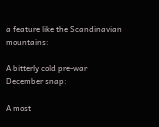a feature like the Scandinavian mountains:

A bitterly cold pre-war December snap:

A most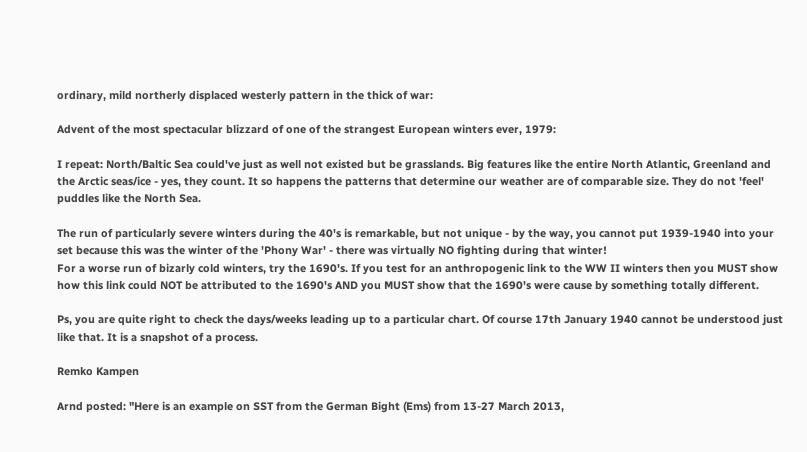ordinary, mild northerly displaced westerly pattern in the thick of war:

Advent of the most spectacular blizzard of one of the strangest European winters ever, 1979:

I repeat: North/Baltic Sea could've just as well not existed but be grasslands. Big features like the entire North Atlantic, Greenland and the Arctic seas/ice - yes, they count. It so happens the patterns that determine our weather are of comparable size. They do not 'feel' puddles like the North Sea.

The run of particularly severe winters during the 40's is remarkable, but not unique - by the way, you cannot put 1939-1940 into your set because this was the winter of the 'Phony War' - there was virtually NO fighting during that winter!
For a worse run of bizarly cold winters, try the 1690's. If you test for an anthropogenic link to the WW II winters then you MUST show how this link could NOT be attributed to the 1690's AND you MUST show that the 1690's were cause by something totally different.

Ps, you are quite right to check the days/weeks leading up to a particular chart. Of course 17th January 1940 cannot be understood just like that. It is a snapshot of a process.

Remko Kampen

Arnd posted: "Here is an example on SST from the German Bight (Ems) from 13-27 March 2013,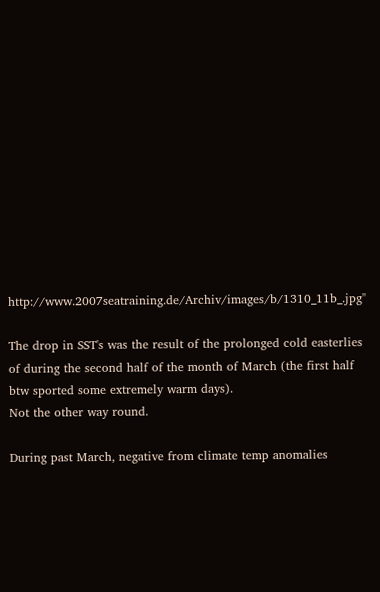http://www.2007seatraining.de/Archiv/images/b/1310_11b_.jpg"

The drop in SST's was the result of the prolonged cold easterlies of during the second half of the month of March (the first half btw sported some extremely warm days).
Not the other way round.

During past March, negative from climate temp anomalies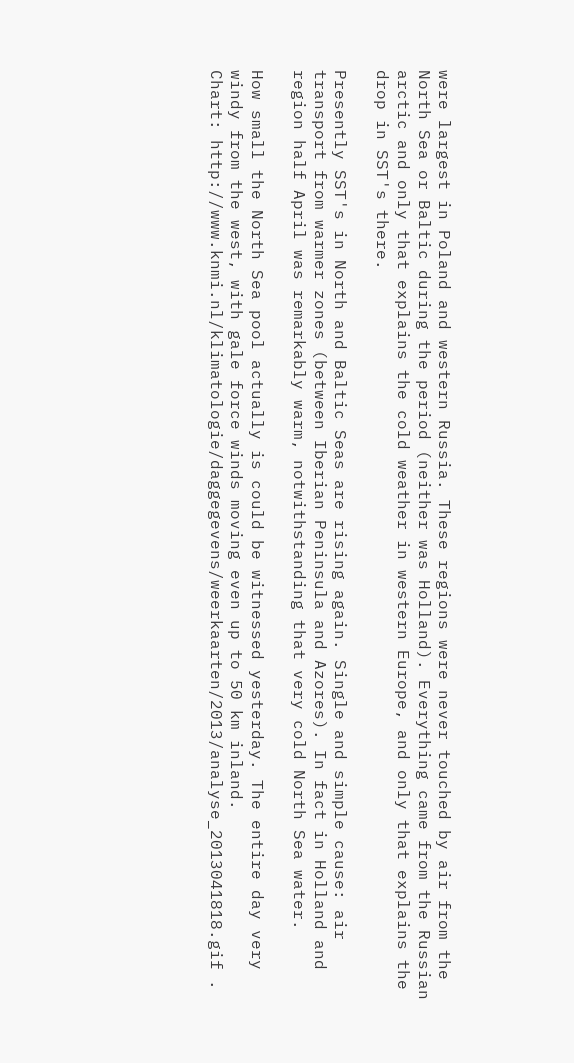were largest in Poland and western Russia. These regions were never touched by air from the North Sea or Baltic during the period (neither was Holland). Everything came from the Russian arctic and only that explains the cold weather in western Europe, and only that explains the drop in SST's there.

Presently SST's in North and Baltic Seas are rising again. Single and simple cause: air transport from warmer zones (between Iberian Peninsula and Azores). In fact in Holland and region half April was remarkably warm, notwithstanding that very cold North Sea water.

How small the North Sea pool actually is could be witnessed yesterday. The entire day very windy from the west, with gale force winds moving even up to 50 km inland.
Chart: http://www.knmi.nl/klimatologie/daggegevens/weerkaarten/2013/analyse_2013041818.gif .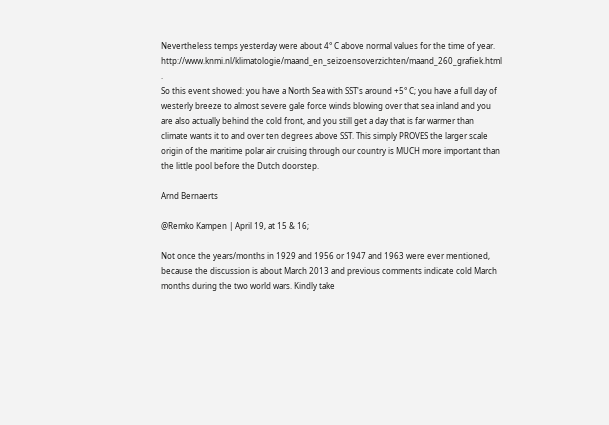Nevertheless temps yesterday were about 4° C above normal values for the time of year.
http://www.knmi.nl/klimatologie/maand_en_seizoensoverzichten/maand_260_grafiek.html .
So this event showed: you have a North Sea with SST's around +5° C; you have a full day of westerly breeze to almost severe gale force winds blowing over that sea inland and you are also actually behind the cold front, and you still get a day that is far warmer than climate wants it to and over ten degrees above SST. This simply PROVES the larger scale origin of the maritime polar air cruising through our country is MUCH more important than the little pool before the Dutch doorstep.

Arnd Bernaerts

@Remko Kampen | April 19, at 15 & 16;

Not once the years/months in 1929 and 1956 or 1947 and 1963 were ever mentioned, because the discussion is about March 2013 and previous comments indicate cold March months during the two world wars. Kindly take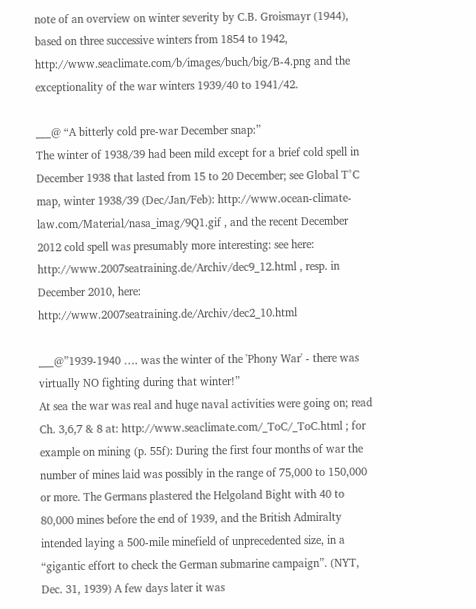note of an overview on winter severity by C.B. Groismayr (1944), based on three successive winters from 1854 to 1942, http://www.seaclimate.com/b/images/buch/big/B-4.png and the exceptionality of the war winters 1939/40 to 1941/42.

___@ “A bitterly cold pre-war December snap:”
The winter of 1938/39 had been mild except for a brief cold spell in December 1938 that lasted from 15 to 20 December; see Global T°C map, winter 1938/39 (Dec/Jan/Feb): http://www.ocean-climate-law.com/Material/nasa_imag/9Q1.gif , and the recent December 2012 cold spell was presumably more interesting: see here: http://www.2007seatraining.de/Archiv/dec9_12.html , resp. in December 2010, here: http://www.2007seatraining.de/Archiv/dec2_10.html

___@”1939-1940 …. was the winter of the 'Phony War' - there was virtually NO fighting during that winter!”
At sea the war was real and huge naval activities were going on; read Ch. 3,6,7 & 8 at: http://www.seaclimate.com/_ToC/_ToC.html ; for example on mining (p. 55f): During the first four months of war the number of mines laid was possibly in the range of 75,000 to 150,000 or more. The Germans plastered the Helgoland Bight with 40 to 80,000 mines before the end of 1939, and the British Admiralty intended laying a 500-mile minefield of unprecedented size, in a “gigantic effort to check the German submarine campaign”. (NYT, Dec. 31, 1939) A few days later it was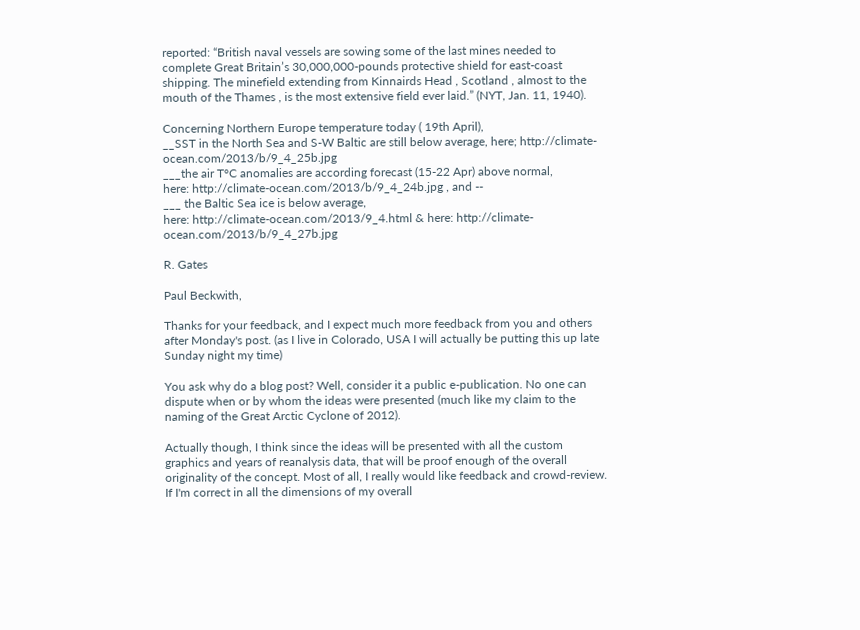reported: “British naval vessels are sowing some of the last mines needed to complete Great Britain’s 30,000,000-pounds protective shield for east-coast shipping. The minefield extending from Kinnairds Head , Scotland , almost to the mouth of the Thames , is the most extensive field ever laid.” (NYT, Jan. 11, 1940).

Concerning Northern Europe temperature today ( 19th April),
__SST in the North Sea and S-W Baltic are still below average, here; http://climate-ocean.com/2013/b/9_4_25b.jpg
___the air T°C anomalies are according forecast (15-22 Apr) above normal,
here: http://climate-ocean.com/2013/b/9_4_24b.jpg , and --
___ the Baltic Sea ice is below average,
here: http://climate-ocean.com/2013/9_4.html & here: http://climate-ocean.com/2013/b/9_4_27b.jpg

R. Gates

Paul Beckwith,

Thanks for your feedback, and I expect much more feedback from you and others after Monday's post. (as I live in Colorado, USA I will actually be putting this up late Sunday night my time)

You ask why do a blog post? Well, consider it a public e-publication. No one can dispute when or by whom the ideas were presented (much like my claim to the naming of the Great Arctic Cyclone of 2012).

Actually though, I think since the ideas will be presented with all the custom graphics and years of reanalysis data, that will be proof enough of the overall originality of the concept. Most of all, I really would like feedback and crowd-review. If I'm correct in all the dimensions of my overall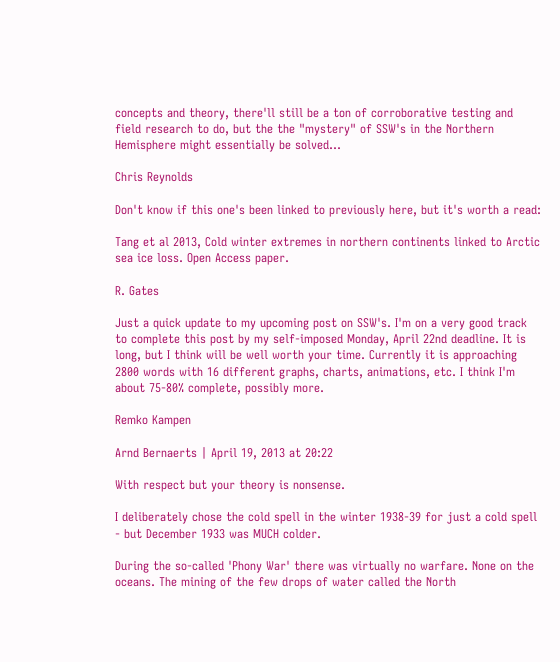concepts and theory, there'll still be a ton of corroborative testing and field research to do, but the the "mystery" of SSW's in the Northern Hemisphere might essentially be solved...

Chris Reynolds

Don't know if this one's been linked to previously here, but it's worth a read:

Tang et al 2013, Cold winter extremes in northern continents linked to Arctic sea ice loss. Open Access paper.

R. Gates

Just a quick update to my upcoming post on SSW's. I'm on a very good track to complete this post by my self-imposed Monday, April 22nd deadline. It is long, but I think will be well worth your time. Currently it is approaching 2800 words with 16 different graphs, charts, animations, etc. I think I'm about 75-80% complete, possibly more.

Remko Kampen

Arnd Bernaerts | April 19, 2013 at 20:22

With respect but your theory is nonsense.

I deliberately chose the cold spell in the winter 1938-39 for just a cold spell - but December 1933 was MUCH colder.

During the so-called 'Phony War' there was virtually no warfare. None on the oceans. The mining of the few drops of water called the North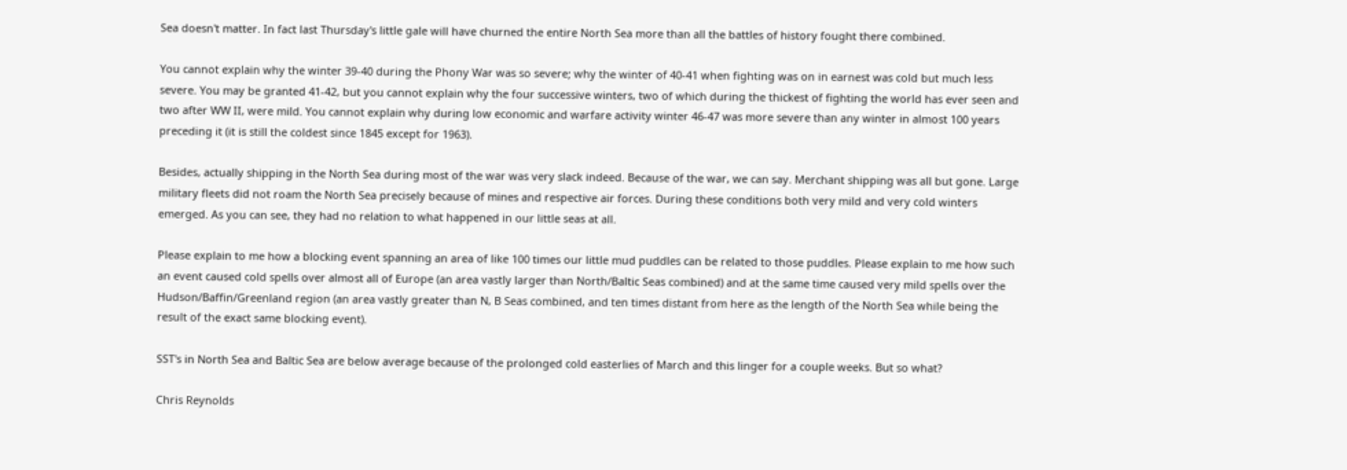Sea doesn't matter. In fact last Thursday's little gale will have churned the entire North Sea more than all the battles of history fought there combined.

You cannot explain why the winter 39-40 during the Phony War was so severe; why the winter of 40-41 when fighting was on in earnest was cold but much less severe. You may be granted 41-42, but you cannot explain why the four successive winters, two of which during the thickest of fighting the world has ever seen and two after WW II, were mild. You cannot explain why during low economic and warfare activity winter 46-47 was more severe than any winter in almost 100 years preceding it (it is still the coldest since 1845 except for 1963).

Besides, actually shipping in the North Sea during most of the war was very slack indeed. Because of the war, we can say. Merchant shipping was all but gone. Large military fleets did not roam the North Sea precisely because of mines and respective air forces. During these conditions both very mild and very cold winters emerged. As you can see, they had no relation to what happened in our little seas at all.

Please explain to me how a blocking event spanning an area of like 100 times our little mud puddles can be related to those puddles. Please explain to me how such an event caused cold spells over almost all of Europe (an area vastly larger than North/Baltic Seas combined) and at the same time caused very mild spells over the Hudson/Baffin/Greenland region (an area vastly greater than N, B Seas combined, and ten times distant from here as the length of the North Sea while being the result of the exact same blocking event).

SST's in North Sea and Baltic Sea are below average because of the prolonged cold easterlies of March and this linger for a couple weeks. But so what?

Chris Reynolds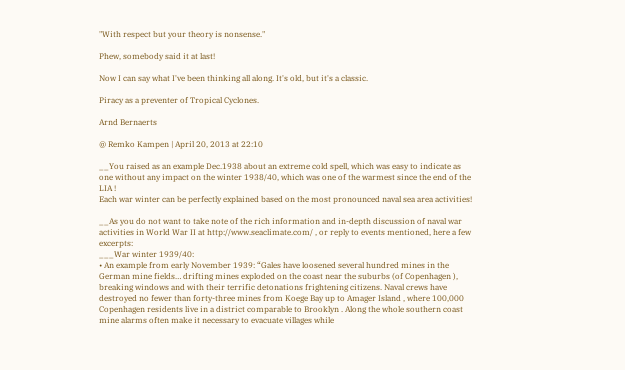"With respect but your theory is nonsense."

Phew, somebody said it at last!

Now I can say what I've been thinking all along. It's old, but it's a classic.

Piracy as a preventer of Tropical Cyclones.

Arnd Bernaerts

@ Remko Kampen | April 20, 2013 at 22:10

__You raised as an example Dec.1938 about an extreme cold spell, which was easy to indicate as one without any impact on the winter 1938/40, which was one of the warmest since the end of the LIA !
Each war winter can be perfectly explained based on the most pronounced naval sea area activities!

__As you do not want to take note of the rich information and in-depth discussion of naval war activities in World War II at http://www.seaclimate.com/ , or reply to events mentioned, here a few excerpts:
___War winter 1939/40:
• An example from early November 1939: “Gales have loosened several hundred mines in the German mine fields… drifting mines exploded on the coast near the suburbs (of Copenhagen ), breaking windows and with their terrific detonations frightening citizens. Naval crews have destroyed no fewer than forty-three mines from Koege Bay up to Amager Island , where 100,000 Copenhagen residents live in a district comparable to Brooklyn . Along the whole southern coast mine alarms often make it necessary to evacuate villages while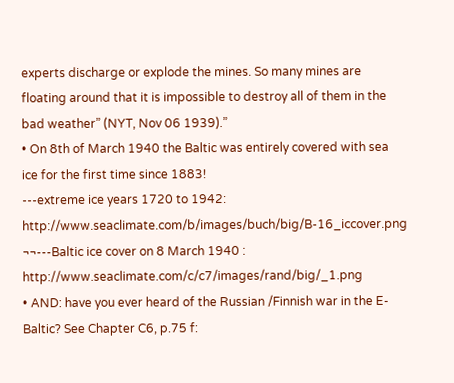experts discharge or explode the mines. So many mines are floating around that it is impossible to destroy all of them in the bad weather” (NYT, Nov 06 1939).”
• On 8th of March 1940 the Baltic was entirely covered with sea ice for the first time since 1883!
---extreme ice years 1720 to 1942: http://www.seaclimate.com/b/images/buch/big/B-16_iccover.png
¬¬---Baltic ice cover on 8 March 1940 : http://www.seaclimate.com/c/c7/images/rand/big/_1.png
• AND: have you ever heard of the Russian /Finnish war in the E-Baltic? See Chapter C6, p.75 f: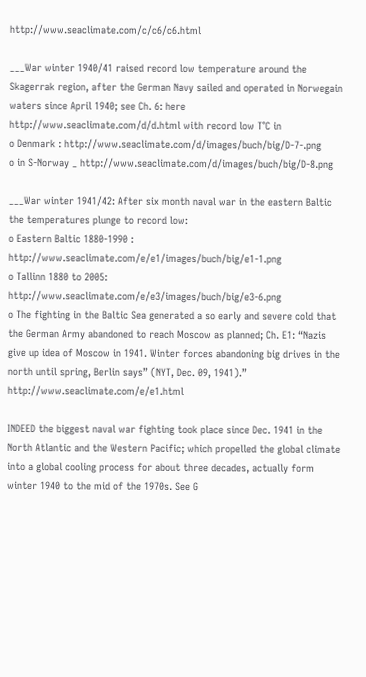http://www.seaclimate.com/c/c6/c6.html

___War winter 1940/41 raised record low temperature around the Skagerrak region, after the German Navy sailed and operated in Norwegain waters since April 1940; see Ch. 6: here http://www.seaclimate.com/d/d.html with record low T°C in
o Denmark : http://www.seaclimate.com/d/images/buch/big/D-7-.png
o in S-Norway _ http://www.seaclimate.com/d/images/buch/big/D-8.png

___War winter 1941/42: After six month naval war in the eastern Baltic the temperatures plunge to record low:
o Eastern Baltic 1880-1990 : http://www.seaclimate.com/e/e1/images/buch/big/e1-1.png
o Tallinn 1880 to 2005: http://www.seaclimate.com/e/e3/images/buch/big/e3-6.png
o The fighting in the Baltic Sea generated a so early and severe cold that the German Army abandoned to reach Moscow as planned; Ch. E1: “Nazis give up idea of Moscow in 1941. Winter forces abandoning big drives in the north until spring, Berlin says” (NYT, Dec. 09, 1941).” http://www.seaclimate.com/e/e1.html

INDEED the biggest naval war fighting took place since Dec. 1941 in the North Atlantic and the Western Pacific; which propelled the global climate into a global cooling process for about three decades, actually form winter 1940 to the mid of the 1970s. See G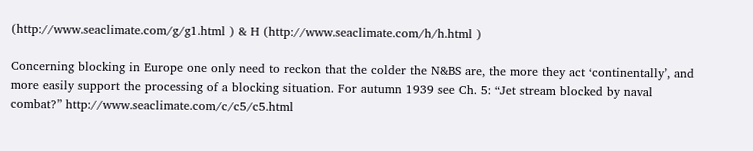(http://www.seaclimate.com/g/g1.html ) & H (http://www.seaclimate.com/h/h.html )

Concerning blocking in Europe one only need to reckon that the colder the N&BS are, the more they act ‘continentally’, and more easily support the processing of a blocking situation. For autumn 1939 see Ch. 5: “Jet stream blocked by naval combat?” http://www.seaclimate.com/c/c5/c5.html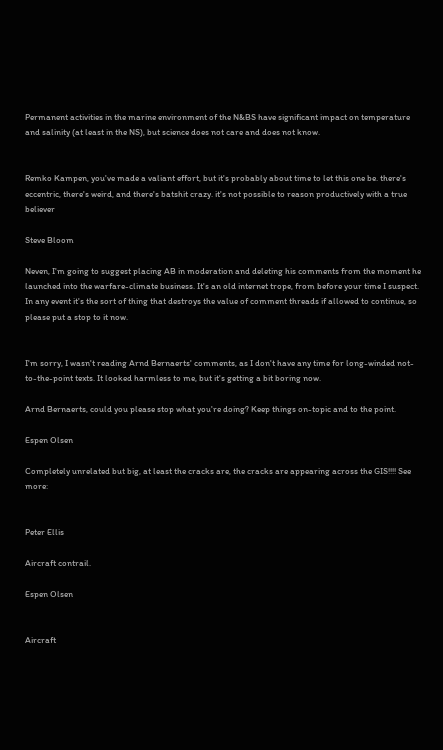Permanent activities in the marine environment of the N&BS have significant impact on temperature and salinity (at least in the NS), but science does not care and does not know.


Remko Kampen, you've made a valiant effort, but it's probably about time to let this one be. there's eccentric, there's weird, and there's batshit crazy. it's not possible to reason productively with a true believer

Steve Bloom

Neven, I'm going to suggest placing AB in moderation and deleting his comments from the moment he launched into the warfare-climate business. It's an old internet trope, from before your time I suspect. In any event it's the sort of thing that destroys the value of comment threads if allowed to continue, so please put a stop to it now.


I'm sorry, I wasn't reading Arnd Bernaerts' comments, as I don't have any time for long-winded not-to-the-point texts. It looked harmless to me, but it's getting a bit boring now.

Arnd Bernaerts, could you please stop what you're doing? Keep things on-topic and to the point.

Espen Olsen

Completely unrelated but big, at least the cracks are, the cracks are appearing across the GIS!!!! See more:


Peter Ellis

Aircraft contrail.

Espen Olsen


Aircraft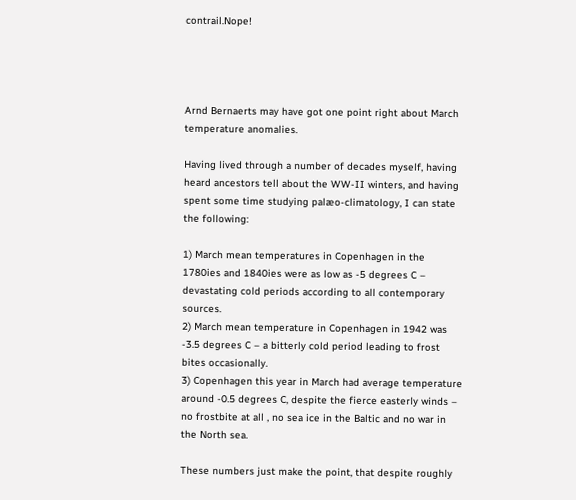contrail.Nope!




Arnd Bernaerts may have got one point right about March temperature anomalies.

Having lived through a number of decades myself, having heard ancestors tell about the WW-II winters, and having spent some time studying palæo-climatology, I can state the following:

1) March mean temperatures in Copenhagen in the 1780ies and 1840ies were as low as -5 degrees C – devastating cold periods according to all contemporary sources.
2) March mean temperature in Copenhagen in 1942 was -3.5 degrees C – a bitterly cold period leading to frost bites occasionally.
3) Copenhagen this year in March had average temperature around -0.5 degrees C, despite the fierce easterly winds – no frostbite at all , no sea ice in the Baltic and no war in the North sea.

These numbers just make the point, that despite roughly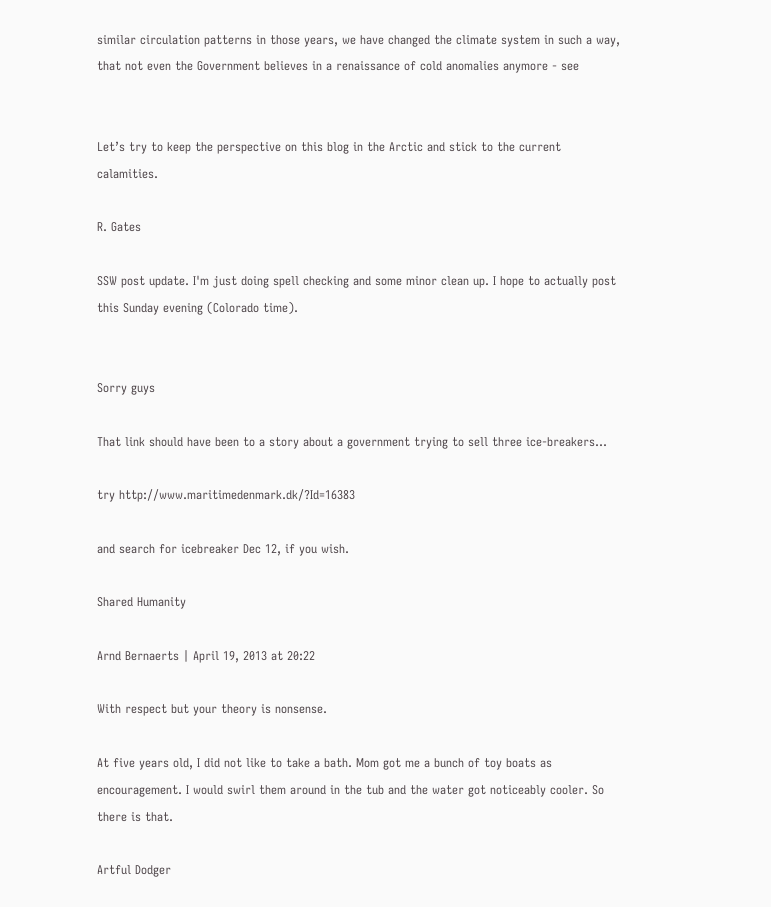similar circulation patterns in those years, we have changed the climate system in such a way, that not even the Government believes in a renaissance of cold anomalies anymore - see


Let’s try to keep the perspective on this blog in the Arctic and stick to the current calamities.

R. Gates

SSW post update. I'm just doing spell checking and some minor clean up. I hope to actually post this Sunday evening (Colorado time).


Sorry guys

That link should have been to a story about a government trying to sell three ice-breakers...

try http://www.maritimedenmark.dk/?Id=16383

and search for icebreaker Dec 12, if you wish.

Shared Humanity

Arnd Bernaerts | April 19, 2013 at 20:22

With respect but your theory is nonsense.

At five years old, I did not like to take a bath. Mom got me a bunch of toy boats as encouragement. I would swirl them around in the tub and the water got noticeably cooler. So there is that.

Artful Dodger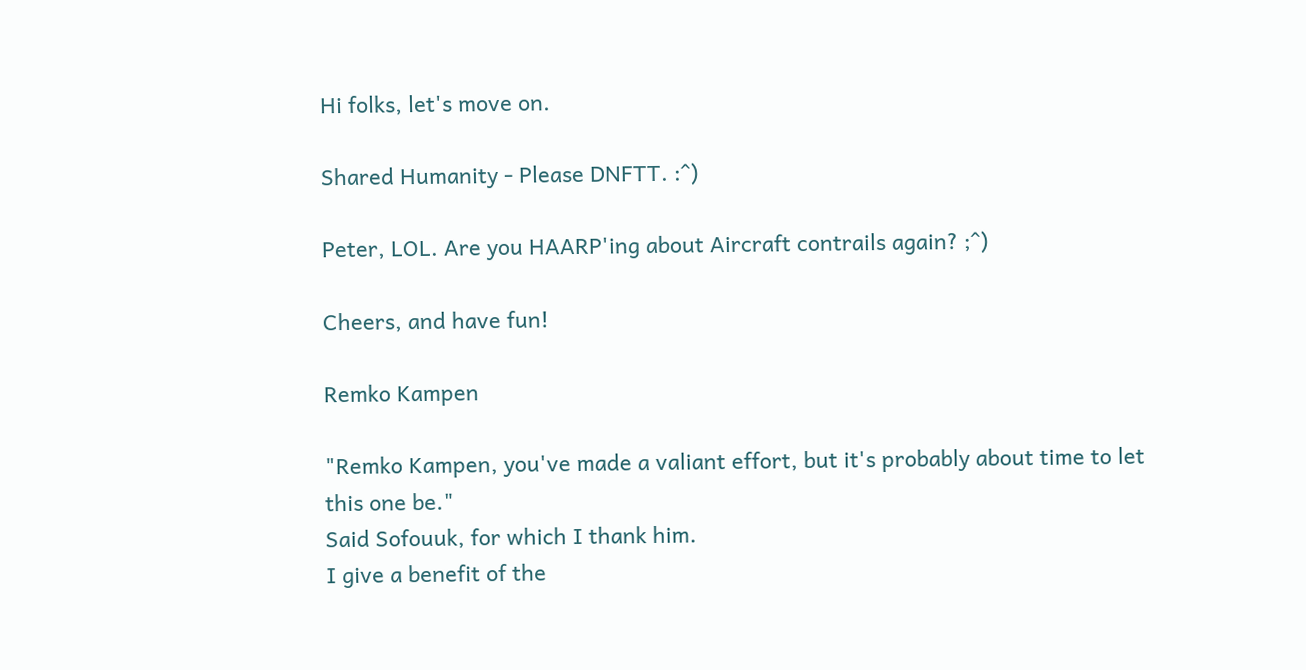Hi folks, let's move on.

Shared Humanity - Please DNFTT. :^)

Peter, LOL. Are you HAARP'ing about Aircraft contrails again? ;^)

Cheers, and have fun!

Remko Kampen

"Remko Kampen, you've made a valiant effort, but it's probably about time to let this one be."
Said Sofouuk, for which I thank him.
I give a benefit of the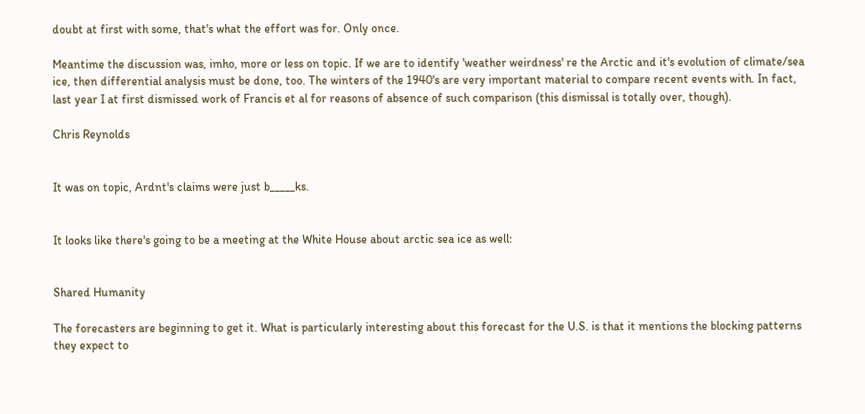doubt at first with some, that's what the effort was for. Only once.

Meantime the discussion was, imho, more or less on topic. If we are to identify 'weather weirdness' re the Arctic and it's evolution of climate/sea ice, then differential analysis must be done, too. The winters of the 1940's are very important material to compare recent events with. In fact, last year I at first dismissed work of Francis et al for reasons of absence of such comparison (this dismissal is totally over, though).

Chris Reynolds


It was on topic, Ardnt's claims were just b_____ks.


It looks like there's going to be a meeting at the White House about arctic sea ice as well:


Shared Humanity

The forecasters are beginning to get it. What is particularly interesting about this forecast for the U.S. is that it mentions the blocking patterns they expect to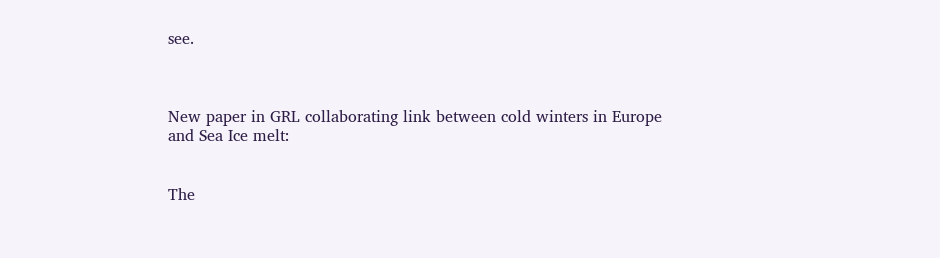see.



New paper in GRL collaborating link between cold winters in Europe and Sea Ice melt:


The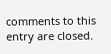comments to this entry are closed.